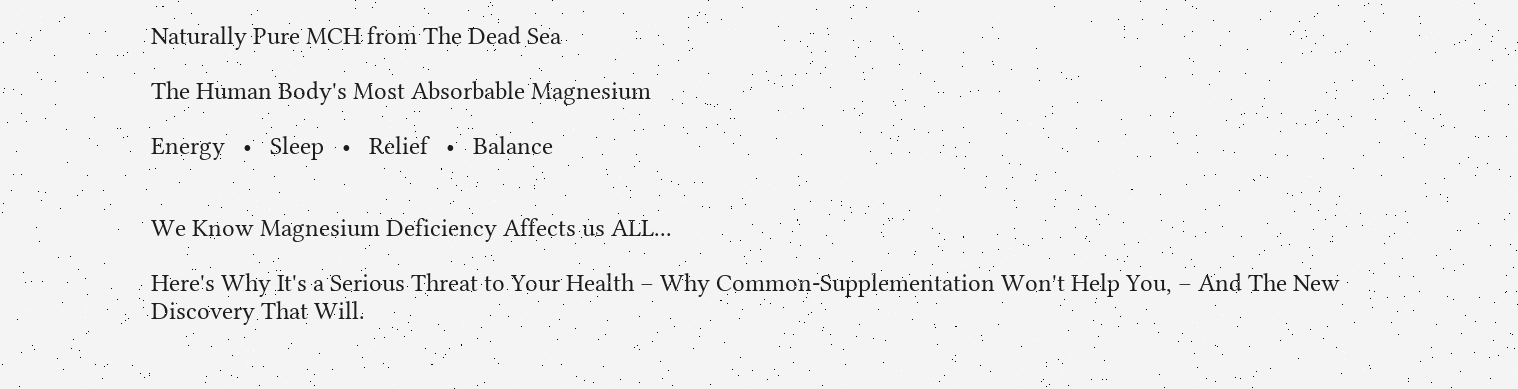Naturally Pure MCH from The Dead Sea

The Human Body's Most Absorbable Magnesium

Energy   •   Sleep   •   Relief   •   Balance


We Know Magnesium Deficiency Affects us ALL...

Here's Why It's a Serious Threat to Your Health – Why Common-Supplementation Won't Help You, – And The New Discovery That Will.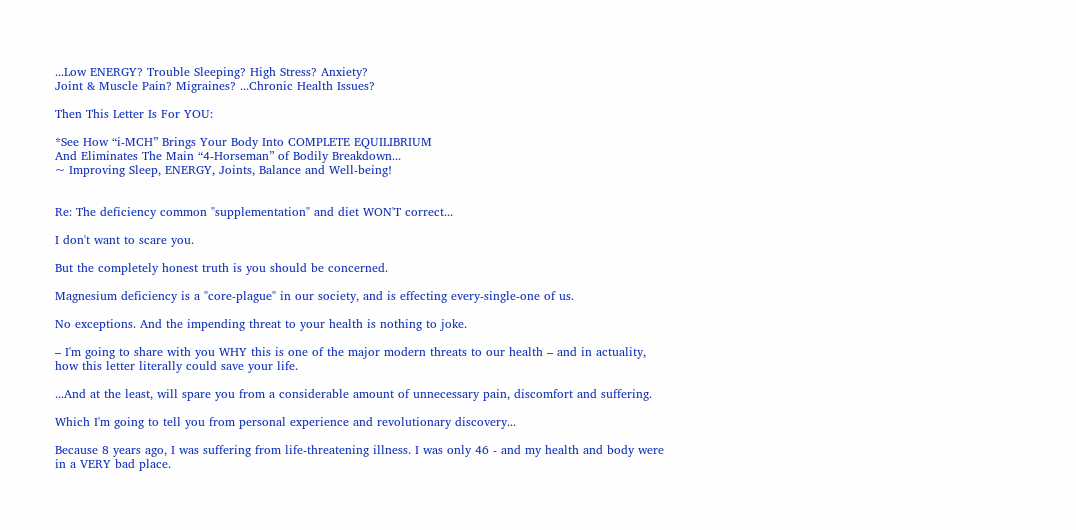...Low ENERGY? Trouble Sleeping? High Stress? Anxiety?
Joint & Muscle Pain? Migraines? ...Chronic Health Issues?

Then This Letter Is For YOU:

*See How “i-MCH” Brings Your Body Into COMPLETE EQUILIBRIUM
And Eliminates The Main “4-Horseman” of Bodily Breakdown...
~ Improving Sleep, ENERGY, Joints, Balance and Well-being!


Re: The deficiency common "supplementation" and diet WON'T correct...

I don't want to scare you.

But the completely honest truth is you should be concerned.

Magnesium deficiency is a "core-plague" in our society, and is effecting every-single-one of us.

No exceptions. And the impending threat to your health is nothing to joke.

– I'm going to share with you WHY this is one of the major modern threats to our health – and in actuality, how this letter literally could save your life.

...And at the least, will spare you from a considerable amount of unnecessary pain, discomfort and suffering.

Which I'm going to tell you from personal experience and revolutionary discovery...

Because 8 years ago, I was suffering from life-threatening illness. I was only 46 - and my health and body were in a VERY bad place.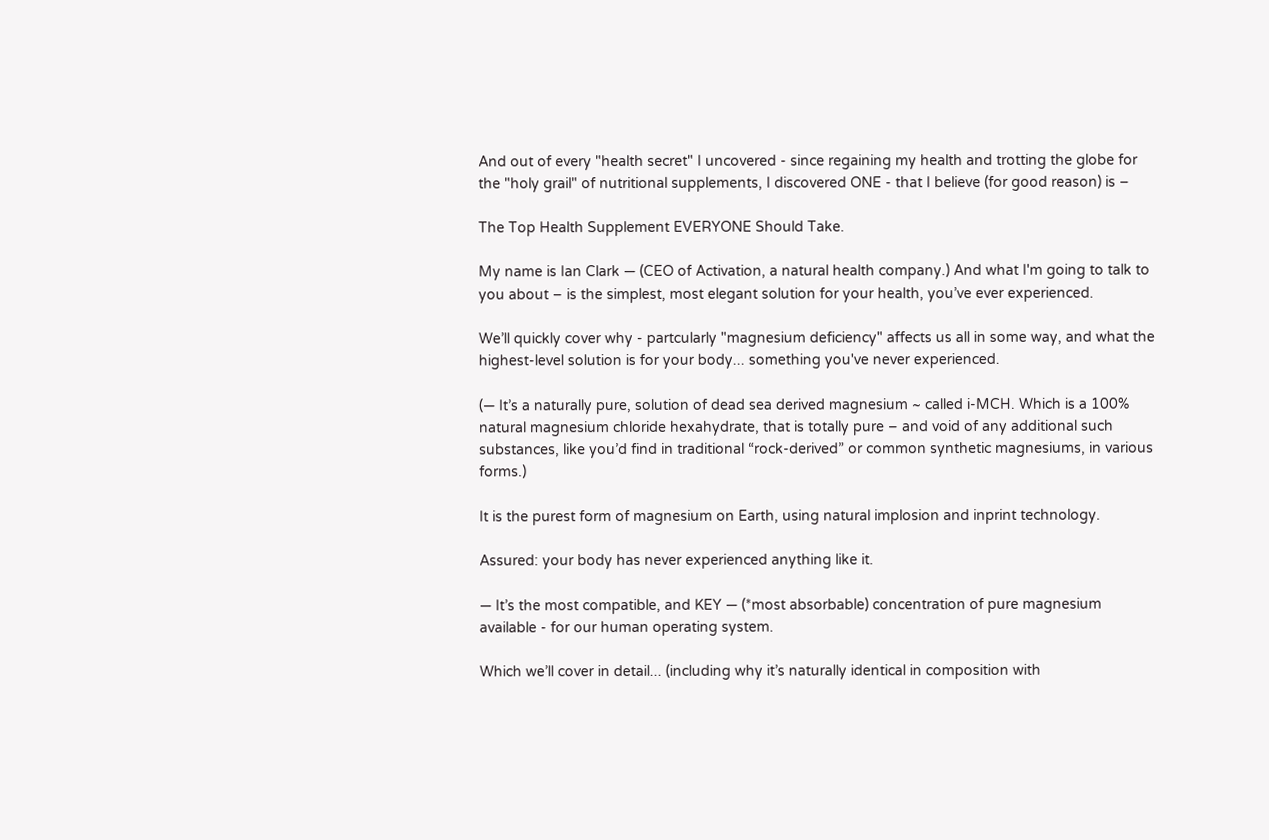And out of every "health secret" I uncovered - since regaining my health and trotting the globe for the "holy grail" of nutritional supplements, I discovered ONE - that I believe (for good reason) is –

The Top Health Supplement EVERYONE Should Take.

My name is Ian Clark — (CEO of Activation, a natural health company.) And what I'm going to talk to you about – is the simplest, most elegant solution for your health, you’ve ever experienced.

We’ll quickly cover why - partcularly "magnesium deficiency" affects us all in some way, and what the highest-level solution is for your body... something you've never experienced.

(— It’s a naturally pure, solution of dead sea derived magnesium ~ called i-MCH. Which is a 100% natural magnesium chloride hexahydrate, that is totally pure – and void of any additional such substances, like you’d find in traditional “rock-derived” or common synthetic magnesiums, in various forms.)

It is the purest form of magnesium on Earth, using natural implosion and inprint technology.

Assured: your body has never experienced anything like it.

— It’s the most compatible, and KEY — (*most absorbable) concentration of pure magnesium available - for our human operating system.

Which we’ll cover in detail... (including why it’s naturally identical in composition with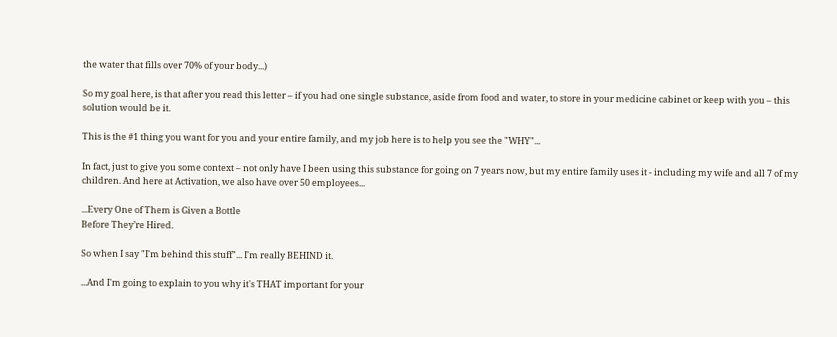the water that fills over 70% of your body...)

So my goal here, is that after you read this letter – if you had one single substance, aside from food and water, to store in your medicine cabinet or keep with you – this solution would be it.

This is the #1 thing you want for you and your entire family, and my job here is to help you see the "WHY"...

In fact, just to give you some context – not only have I been using this substance for going on 7 years now, but my entire family uses it - including my wife and all 7 of my children. And here at Activation, we also have over 50 employees...

...Every One of Them is Given a Bottle
Before They’re Hired.

So when I say "I'm behind this stuff"... I'm really BEHIND it.

...And I'm going to explain to you why it's THAT important for your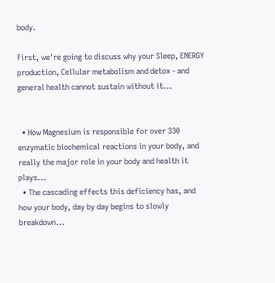body.

First, we're going to discuss why your Sleep, ENERGY production, Cellular metabolism and detox - and general health cannot sustain without it...


  • How Magnesium is responsible for over 330 enzymatic biochemical reactions in your body, and really the major role in your body and health it plays...
  • The cascading effects this deficiency has, and how your body, day by day begins to slowly breakdown...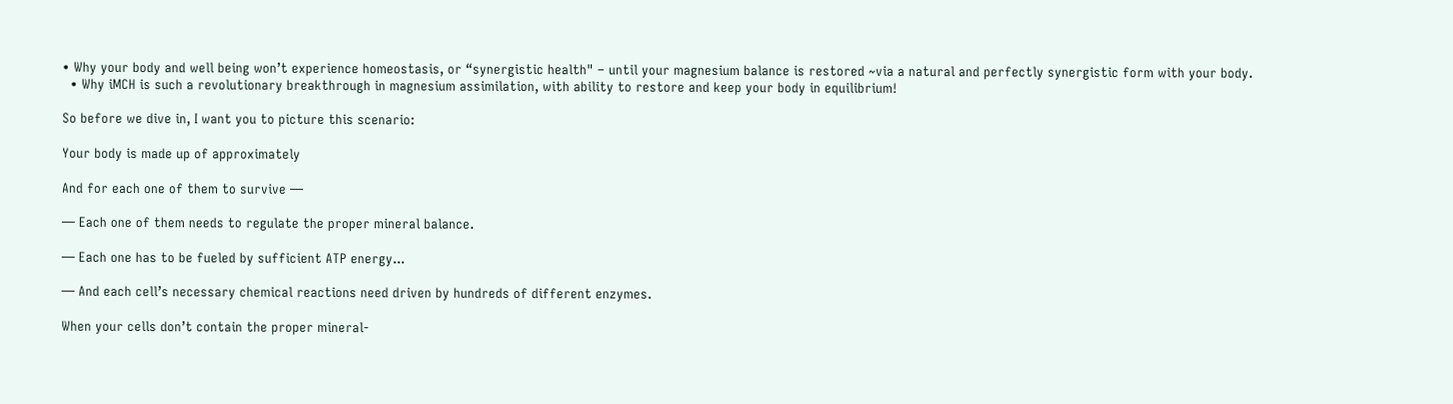• Why your body and well being won’t experience homeostasis, or “synergistic health" – until your magnesium balance is restored ~via a natural and perfectly synergistic form with your body.
  • Why iMCH is such a revolutionary breakthrough in magnesium assimilation, with ability to restore and keep your body in equilibrium!

So before we dive in, I want you to picture this scenario:

Your body is made up of approximately

And for each one of them to survive —

— Each one of them needs to regulate the proper mineral balance.

— Each one has to be fueled by sufficient ATP energy...

— And each cell’s necessary chemical reactions need driven by hundreds of different enzymes.

When your cells don’t contain the proper mineral-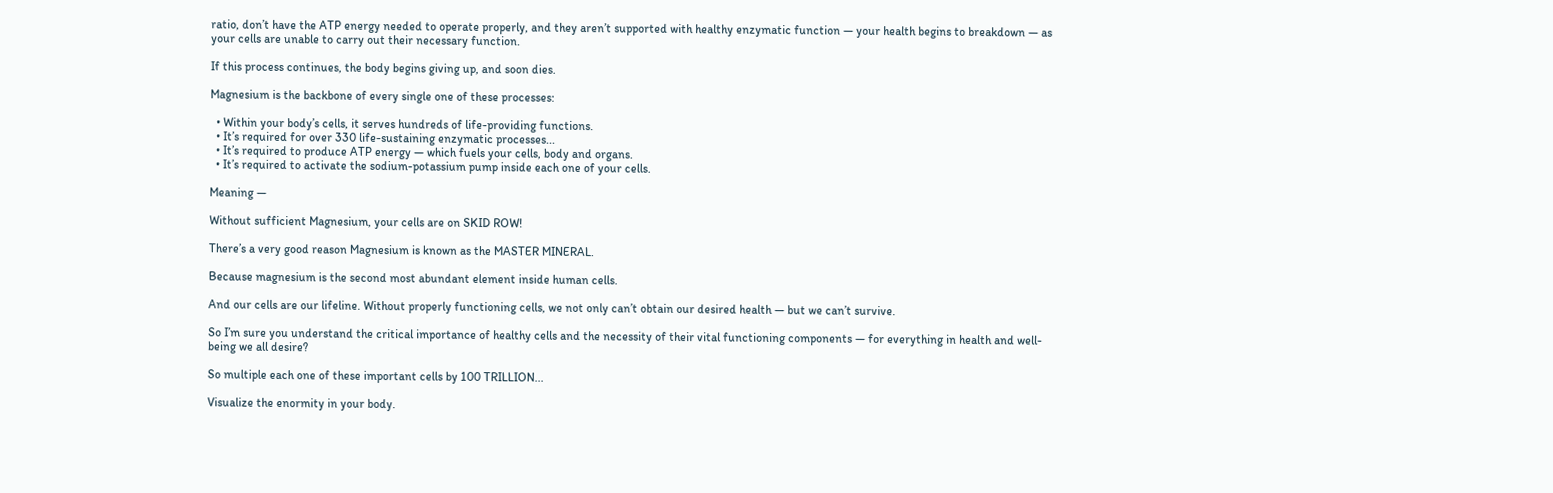ratio, don’t have the ATP energy needed to operate properly, and they aren’t supported with healthy enzymatic function — your health begins to breakdown — as your cells are unable to carry out their necessary function.

If this process continues, the body begins giving up, and soon dies.

Magnesium is the backbone of every single one of these processes:

  • Within your body’s cells, it serves hundreds of life-providing functions.
  • It’s required for over 330 life-sustaining enzymatic processes...
  • It’s required to produce ATP energy — which fuels your cells, body and organs.
  • It’s required to activate the sodium-potassium pump inside each one of your cells.

Meaning —

Without sufficient Magnesium, your cells are on SKID ROW!

There’s a very good reason Magnesium is known as the MASTER MINERAL.

Because magnesium is the second most abundant element inside human cells.

And our cells are our lifeline. Without properly functioning cells, we not only can’t obtain our desired health — but we can’t survive.

So I’m sure you understand the critical importance of healthy cells and the necessity of their vital functioning components — for everything in health and well-being we all desire?

So multiple each one of these important cells by 100 TRILLION...

Visualize the enormity in your body.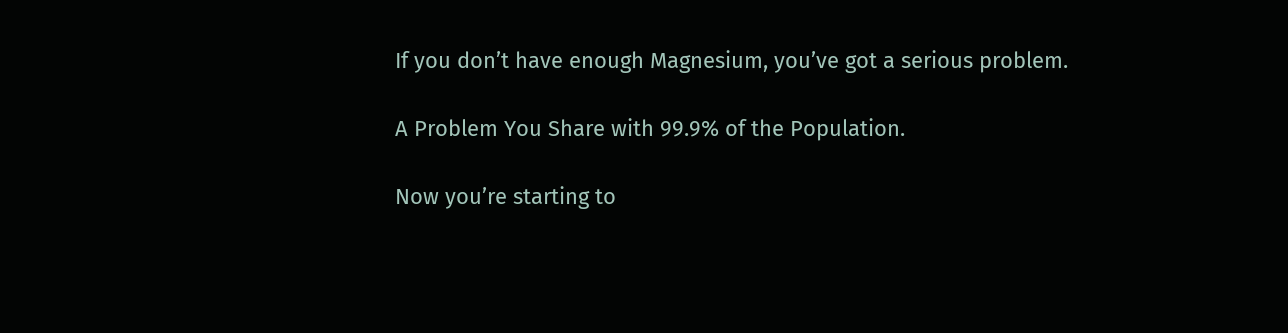If you don’t have enough Magnesium, you’ve got a serious problem.

A Problem You Share with 99.9% of the Population.

Now you’re starting to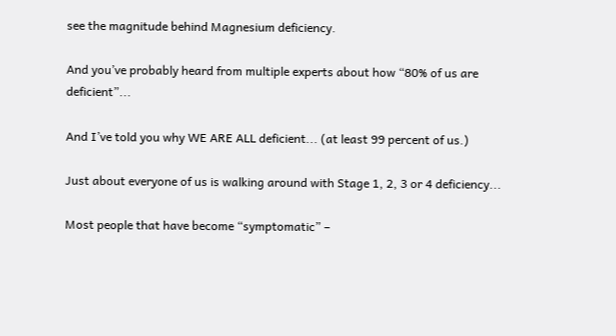see the magnitude behind Magnesium deficiency.

And you’ve probably heard from multiple experts about how “80% of us are deficient”...

And I’ve told you why WE ARE ALL deficient... (at least 99 percent of us.)

Just about everyone of us is walking around with Stage 1, 2, 3 or 4 deficiency...

Most people that have become “symptomatic” –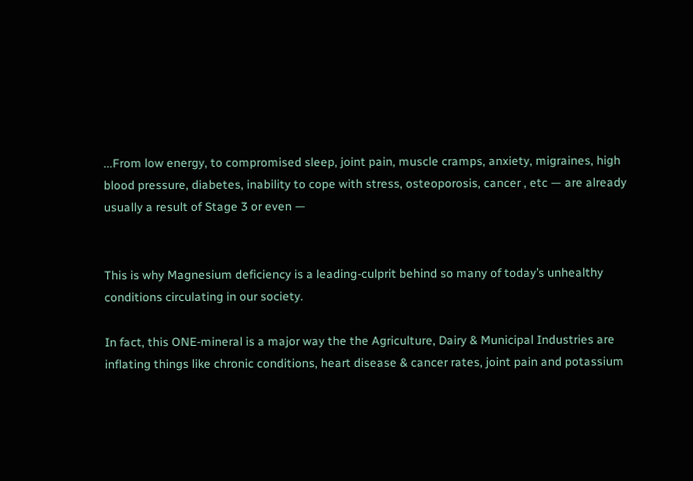...From low energy, to compromised sleep, joint pain, muscle cramps, anxiety, migraines, high blood pressure, diabetes, inability to cope with stress, osteoporosis, cancer , etc — are already usually a result of Stage 3 or even —


This is why Magnesium deficiency is a leading-culprit behind so many of today’s unhealthy conditions circulating in our society.

In fact, this ONE-mineral is a major way the the Agriculture, Dairy & Municipal Industries are inflating things like chronic conditions, heart disease & cancer rates, joint pain and potassium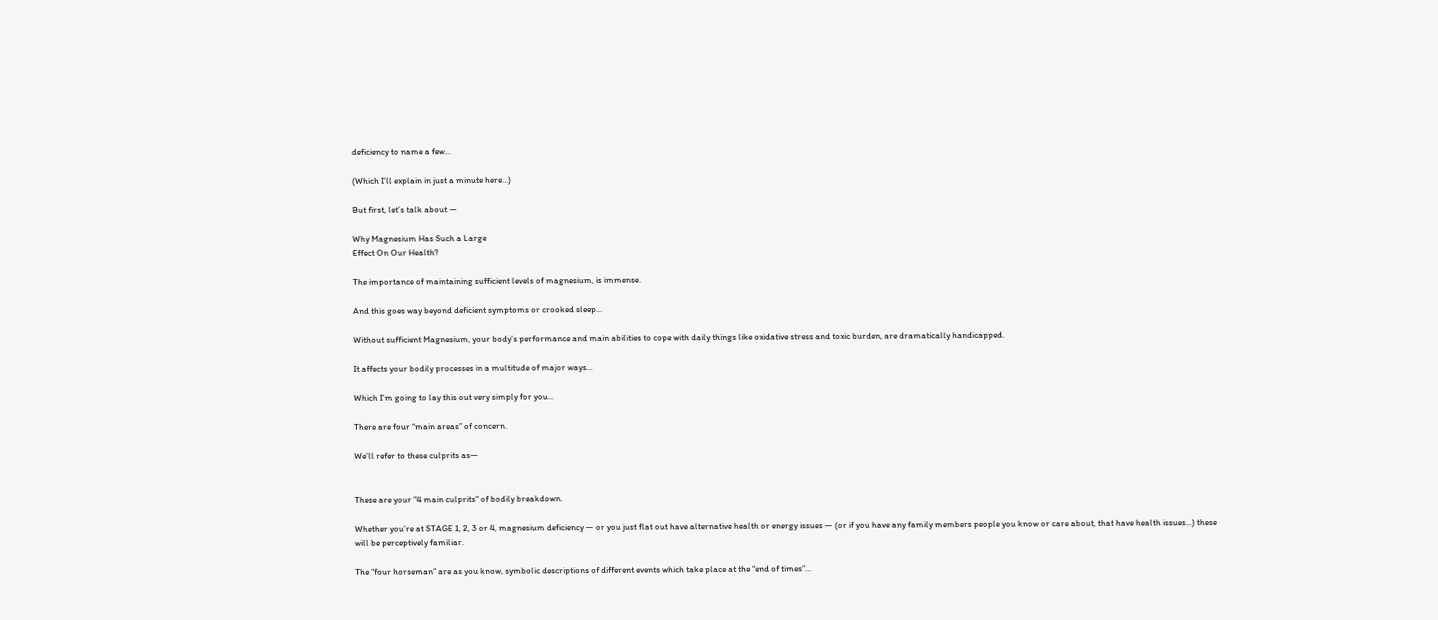deficiency to name a few...

(Which I’ll explain in just a minute here...)

But first, let’s talk about —

Why Magnesium Has Such a Large
Effect On Our Health?

The importance of maintaining sufficient levels of magnesium, is immense.

And this goes way beyond deficient symptoms or crooked sleep...

Without sufficient Magnesium, your body’s performance and main abilities to cope with daily things like oxidative stress and toxic burden, are dramatically handicapped.

It affects your bodily processes in a multitude of major ways...

Which I'm going to lay this out very simply for you...

There are four “main areas” of concern.

We’ll refer to these culprits as—


These are your "4 main culprits" of bodily breakdown.

Whether you’re at STAGE 1, 2, 3 or 4, magnesium deficiency — or you just flat out have alternative health or energy issues — (or if you have any family members people you know or care about, that have health issues...) these will be perceptively familiar.

The “four horseman” are as you know, symbolic descriptions of different events which take place at the “end of times”...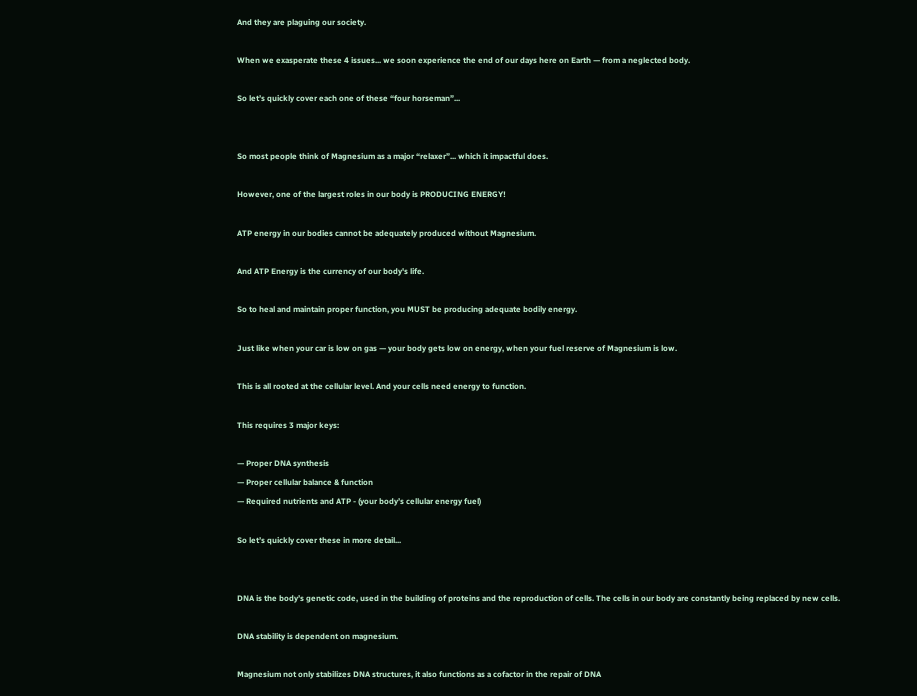And they are plaguing our society.

When we exasperate these 4 issues... we soon experience the end of our days here on Earth — from a neglected body.

So let’s quickly cover each one of these “four horseman”...


So most people think of Magnesium as a major “relaxer”... which it impactful does.

However, one of the largest roles in our body is PRODUCING ENERGY!

ATP energy in our bodies cannot be adequately produced without Magnesium.

And ATP Energy is the currency of our body's life.

So to heal and maintain proper function, you MUST be producing adequate bodily energy.

Just like when your car is low on gas — your body gets low on energy, when your fuel reserve of Magnesium is low.

This is all rooted at the cellular level. And your cells need energy to function.

This requires 3 major keys:

— Proper DNA synthesis
— Proper cellular balance & function
— Required nutrients and ATP - (your body’s cellular energy fuel)

So let’s quickly cover these in more detail...


DNA is the body’s genetic code, used in the building of proteins and the reproduction of cells. The cells in our body are constantly being replaced by new cells.

DNA stability is dependent on magnesium.

Magnesium not only stabilizes DNA structures, it also functions as a cofactor in the repair of DNA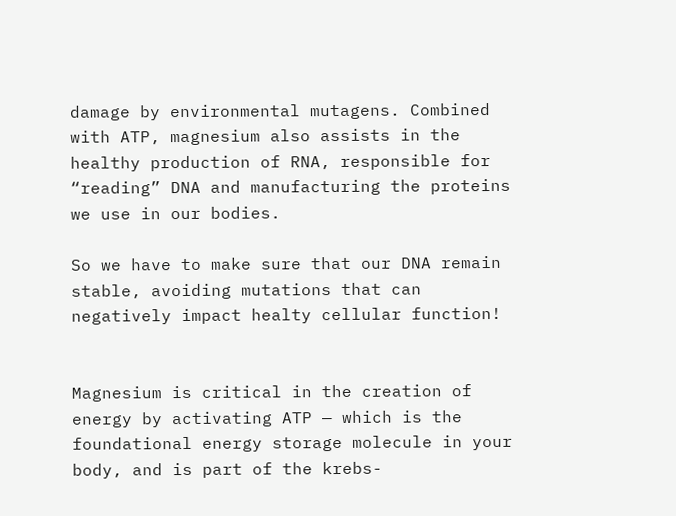damage by environmental mutagens. Combined with ATP, magnesium also assists in the healthy production of RNA, responsible for “reading” DNA and manufacturing the proteins we use in our bodies.

So we have to make sure that our DNA remain stable, avoiding mutations that can negatively impact healty cellular function!


Magnesium is critical in the creation of energy by activating ATP — which is the foundational energy storage molecule in your body, and is part of the krebs-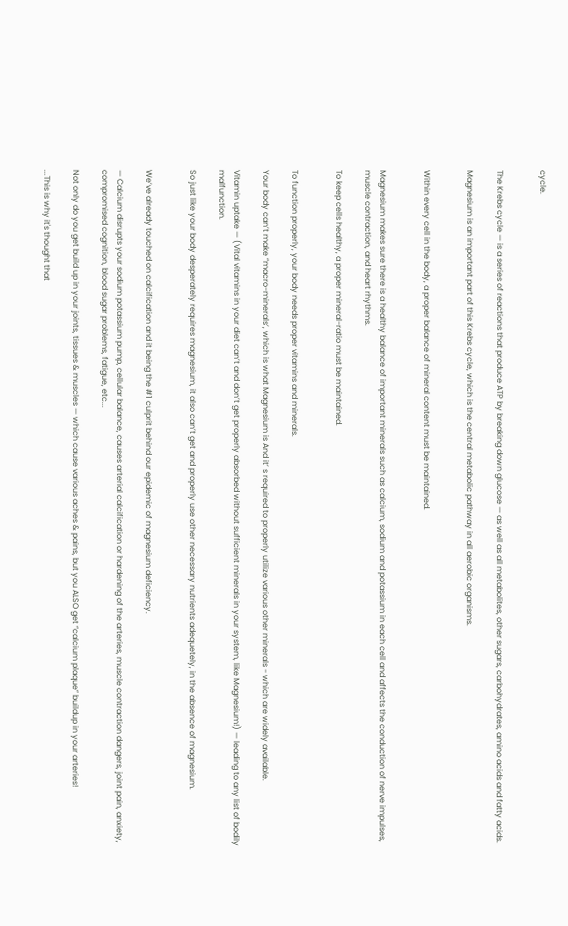cycle.


The Krebs cycle — is a series of reactions that produce ATP by breaking down glucose — as well as all metabolites, other sugars, carbohydrates, amino acids and fatty acids.

Magnesium is an important part of this Krebs cycle, which is the central metabolic pathway in all aerobic organisms.


Within every cell in the body, a proper balance of mineral content must be maintained.


Magnesium makes sure there is a healthy balance of important minerals such as calcium, sodium and potassium in each cell and affects the conduction of nerve impulses, muscle contraction, and heart rhythms.

To keep cells healthy, a proper mineral-ratio must be maintained.


To function properly, your body needs proper vitamins and minerals.

Your body can’t make “macro-minerals’, which is what Magnesium is And it’ s required to properly utilize various other minerals - which are widely available.

Vitamin uptake — (Vital vitamins in your diet can’t and don’t get properly absorbed without sufficient minerals in your system, like Magnesium!) — leading to any list of bodily malfunction.

So just like your body desperately requires magnesium, it also can’t get and properly use other necessary nutrients adequetely, in the absence of magnesium.


We’ve already touched on calcification and it being the #1 culprit behind our epidemic of magnesium deficiency.

— Calcium disrupts your sodium potassium pump, cellular balance, causes arterial calcification or hardening of the arteries, muscle contraction dangers, joint pain, anxiety, compromised cognition, blood sugar problems, fatigue, etc...

Not only do you get build up in your joints, tissues & muscles — which cause various aches & pains, but you ALSO get “calcium plaque” buildup in your arteries!

...This is why it's thought that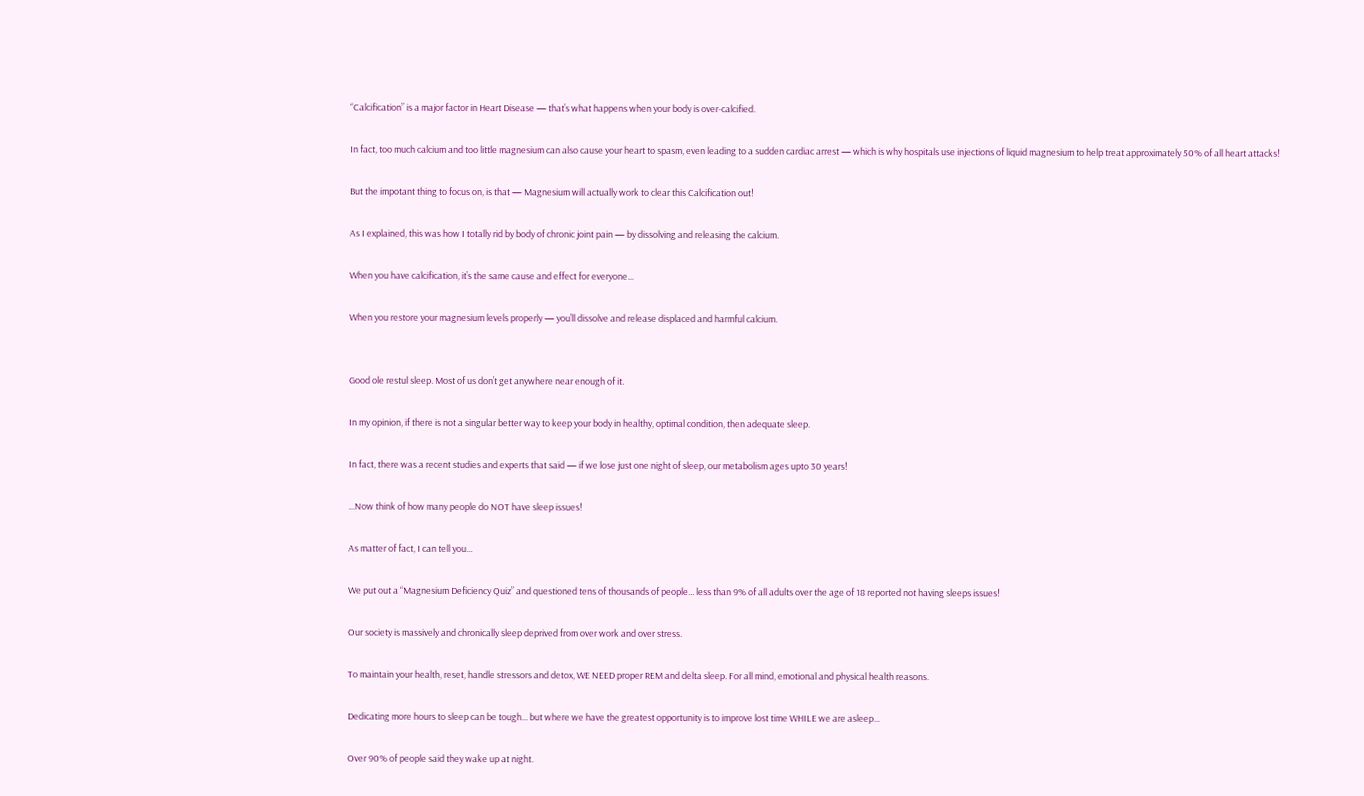“Calcification” is a major factor in Heart Disease — that’s what happens when your body is over-calcified.

In fact, too much calcium and too little magnesium can also cause your heart to spasm, even leading to a sudden cardiac arrest — which is why hospitals use injections of liquid magnesium to help treat approximately 50% of all heart attacks!

But the impotant thing to focus on, is that — Magnesium will actually work to clear this Calcification out!

As I explained, this was how I totally rid by body of chronic joint pain — by dissolving and releasing the calcium.

When you have calcification, it’s the same cause and effect for everyone...

When you restore your magnesium levels properly — you’ll dissolve and release displaced and harmful calcium.


Good ole restul sleep. Most of us don’t get anywhere near enough of it.

In my opinion, if there is not a singular better way to keep your body in healthy, optimal condition, then adequate sleep.

In fact, there was a recent studies and experts that said — if we lose just one night of sleep, our metabolism ages upto 30 years!

...Now think of how many people do NOT have sleep issues!

As matter of fact, I can tell you...

We put out a “Magnesium Deficiency Quiz” and questioned tens of thousands of people... less than 9% of all adults over the age of 18 reported not having sleeps issues!

Our society is massively and chronically sleep deprived from over work and over stress.

To maintain your health, reset, handle stressors and detox, WE NEED proper REM and delta sleep. For all mind, emotional and physical health reasons.

Dedicating more hours to sleep can be tough... but where we have the greatest opportunity is to improve lost time WHILE we are asleep...

Over 90% of people said they wake up at night.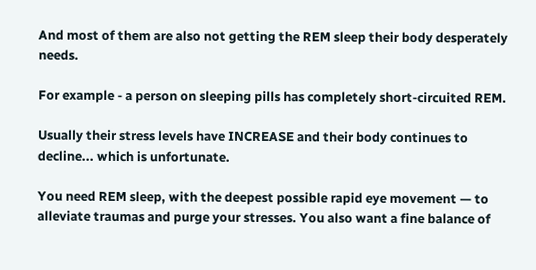And most of them are also not getting the REM sleep their body desperately needs.

For example - a person on sleeping pills has completely short-circuited REM.

Usually their stress levels have INCREASE and their body continues to decline... which is unfortunate.

You need REM sleep, with the deepest possible rapid eye movement — to alleviate traumas and purge your stresses. You also want a fine balance of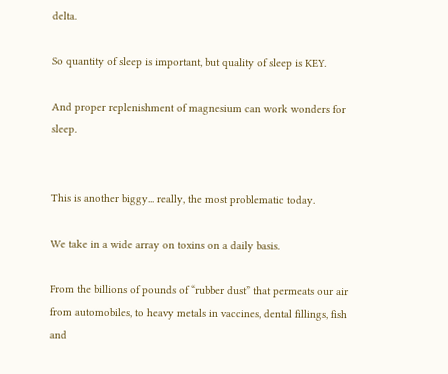delta.

So quantity of sleep is important, but quality of sleep is KEY.

And proper replenishment of magnesium can work wonders for sleep.


This is another biggy... really, the most problematic today.

We take in a wide array on toxins on a daily basis.

From the billions of pounds of “rubber dust” that permeats our air from automobiles, to heavy metals in vaccines, dental fillings, fish and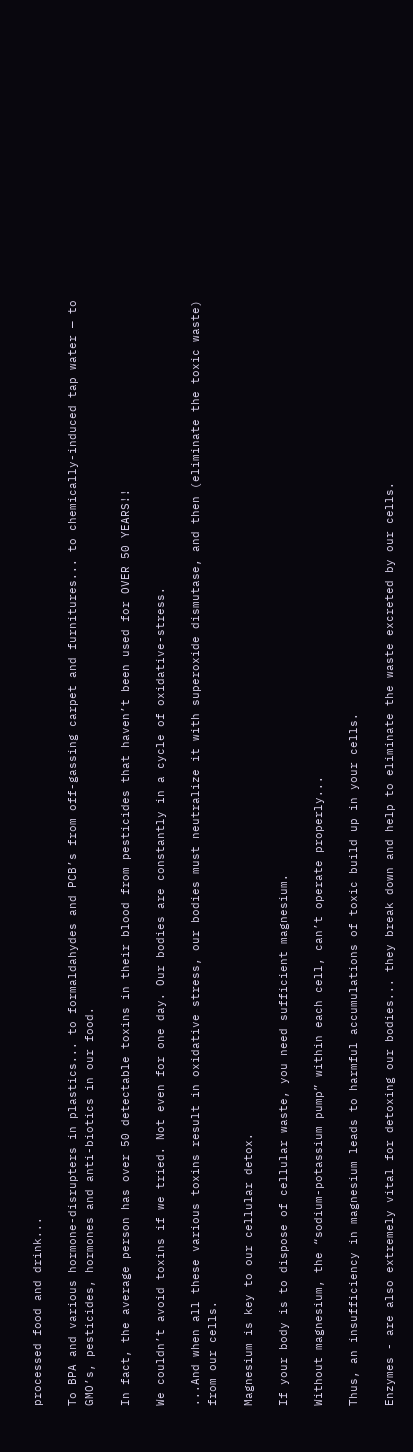processed food and drink...

To BPA and various hormone-disrupters in plastics... to formaldahydes and PCB’s from off-gassing carpet and furnitures... to chemically-induced tap water — to GMO’s, pesticides, hormones and anti-biotics in our food.

In fact, the average person has over 50 detectable toxins in their blood from pesticides that haven’t been used for OVER 50 YEARS!!

We couldn’t avoid toxins if we tried. Not even for one day. Our bodies are constantly in a cycle of oxidative-stress.

...And when all these various toxins result in oxidative stress, our bodies must neutralize it with superoxide dismutase, and then (eliminate the toxic waste) from our cells.

Magnesium is key to our cellular detox.

If your body is to dispose of cellular waste, you need sufficient magnesium.

Without magnesium, the “sodium-potassium pump” within each cell, can’t operate properly...

Thus, an insufficiency in magnesium leads to harmful accumulations of toxic build up in your cells.

Enzymes - are also extremely vital for detoxing our bodies... they break down and help to eliminate the waste excreted by our cells.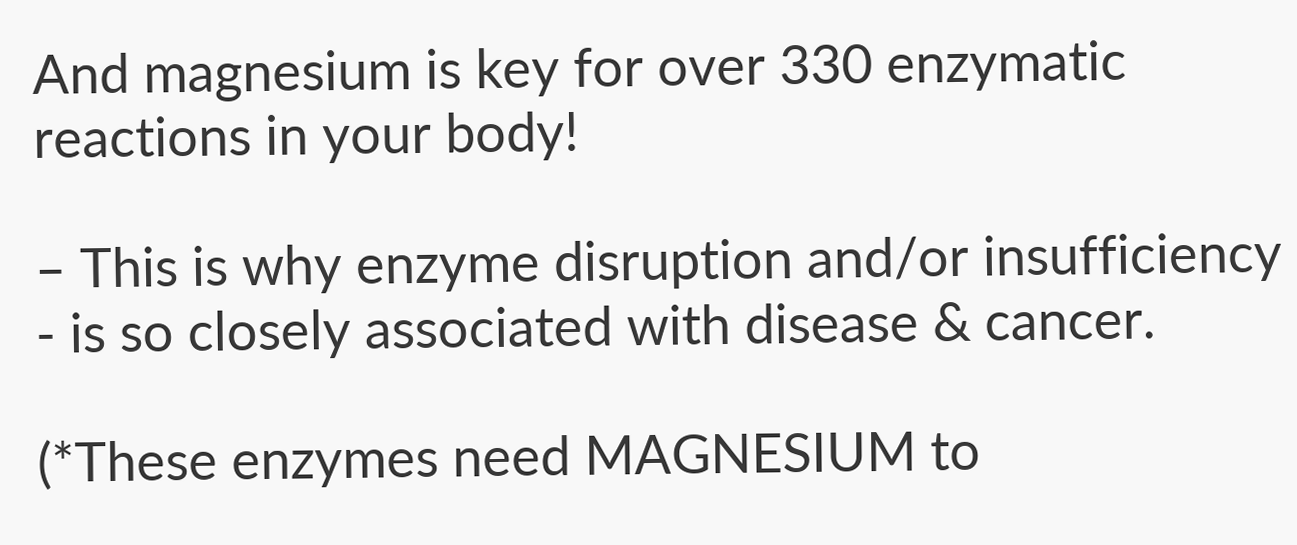And magnesium is key for over 330 enzymatic reactions in your body!

– This is why enzyme disruption and/or insufficiency - is so closely associated with disease & cancer.

(*These enzymes need MAGNESIUM to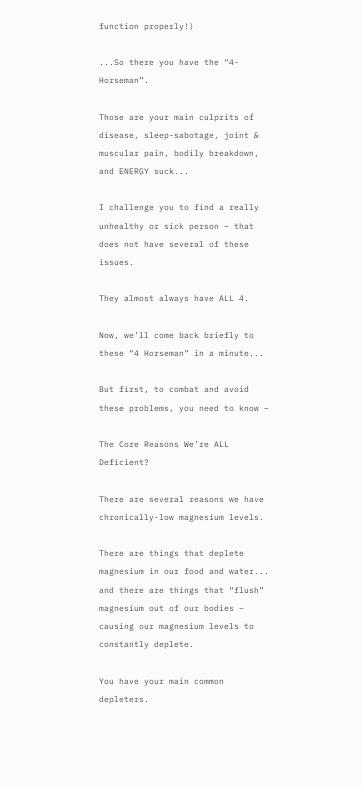function properly!)

...So there you have the “4-Horseman”.

Those are your main culprits of disease, sleep-sabotage, joint & muscular pain, bodily breakdown, and ENERGY suck...

I challenge you to find a really unhealthy or sick person – that does not have several of these issues.

They almost always have ALL 4.

Now, we’ll come back briefly to these “4 Horseman” in a minute...

But first, to combat and avoid these problems, you need to know –

The Core Reasons We’re ALL Deficient?

There are several reasons we have chronically-low magnesium levels.

There are things that deplete magnesium in our food and water... and there are things that “flush” magnesium out of our bodies – causing our magnesium levels to constantly deplete.

You have your main common depleters.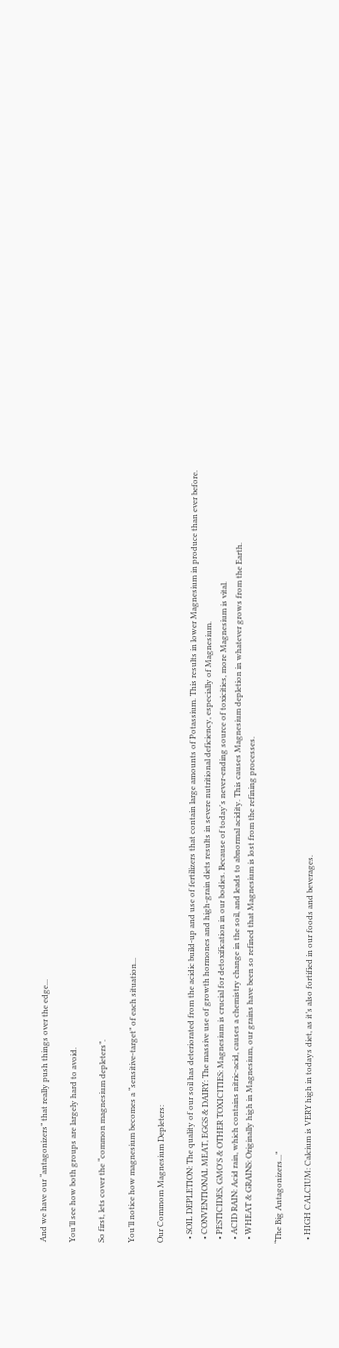And we have our “antagonizers” that really push things over the edge...

You’ll see how both groups are largely hard to avoid.

So first, lets cover the “common magnesium depleters”.

You’ll notice how magnesium becomes a “sensitive-target” of each situation...

Our Commom Magnesium Depleters:

  • SOIL DEPLETION: The quality of our soil has deteriorated from the acidic build-up and use of fertilizers that contain large amounts of Potassium. This results in lower Magnesium in produce than ever before.
  • CONVENTIONAL MEAT, EGGS & DAIRY: The massive use of growth hormones and high-grain diets results in severe nutritional deficiency, especially of Magnesium.
  • PESTICIDES, GMO'S & OTHER TOXICITIES: Magnesium is crucial for detoxification in our bodies. Because of today's never-ending source of toxicities, more Magnesium is vital.
  • ACID RAIN: Acid rain, which contains nitric-acid, causes a chemistry change in the soil, and leads to abnormal acidity. This causes Magnesium depletion in whatever grows from the Earth.
  • WHEAT & GRAINS: Originally high in Magnesium, our grains have been so refined that Magnesium is lost from the refining processes.

“The Big Antagonizers...”

  • HIGH CALCIUM: Calcium is VERY high in todays diet, as it’s also fortified in our foods and beverages.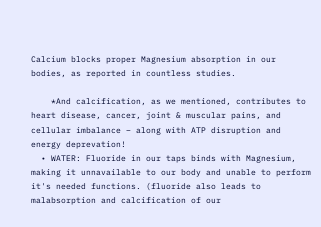Calcium blocks proper Magnesium absorption in our bodies, as reported in countless studies.

    *And calcification, as we mentioned, contributes to heart disease, cancer, joint & muscular pains, and cellular imbalance – along with ATP disruption and energy deprevation!
  • WATER: Fluoride in our taps binds with Magnesium, making it unnavailable to our body and unable to perform it's needed functions. (fluoride also leads to malabsorption and calcification of our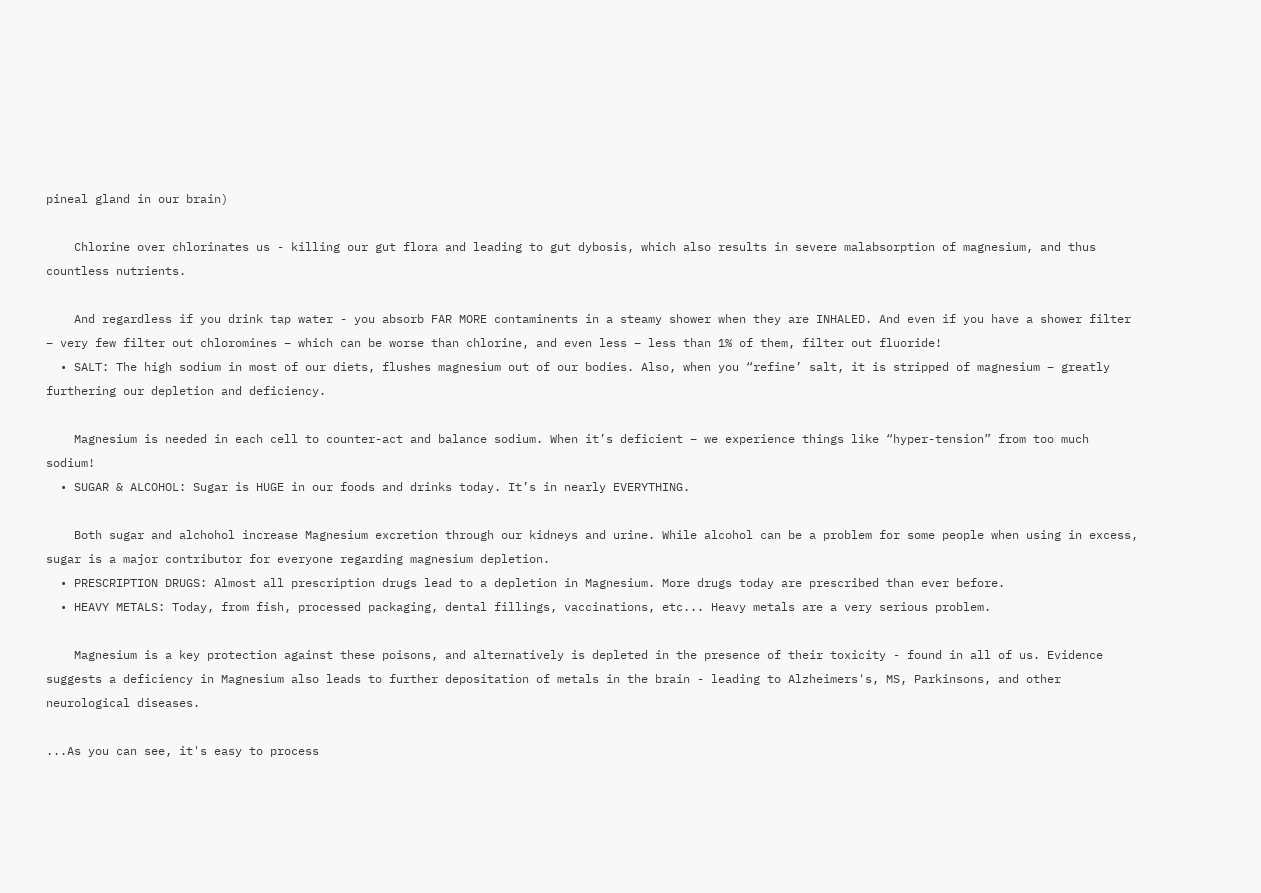pineal gland in our brain)

    Chlorine over chlorinates us - killing our gut flora and leading to gut dybosis, which also results in severe malabsorption of magnesium, and thus countless nutrients.

    And regardless if you drink tap water - you absorb FAR MORE contaminents in a steamy shower when they are INHALED. And even if you have a shower filter – very few filter out chloromines – which can be worse than chlorine, and even less – less than 1% of them, filter out fluoride!
  • SALT: The high sodium in most of our diets, flushes magnesium out of our bodies. Also, when you “refine’ salt, it is stripped of magnesium – greatly furthering our depletion and deficiency.

    Magnesium is needed in each cell to counter-act and balance sodium. When it’s deficient – we experience things like “hyper-tension” from too much sodium!
  • SUGAR & ALCOHOL: Sugar is HUGE in our foods and drinks today. It’s in nearly EVERYTHING.

    Both sugar and alchohol increase Magnesium excretion through our kidneys and urine. While alcohol can be a problem for some people when using in excess, sugar is a major contributor for everyone regarding magnesium depletion.
  • PRESCRIPTION DRUGS: Almost all prescription drugs lead to a depletion in Magnesium. More drugs today are prescribed than ever before.
  • HEAVY METALS: Today, from fish, processed packaging, dental fillings, vaccinations, etc... Heavy metals are a very serious problem.

    Magnesium is a key protection against these poisons, and alternatively is depleted in the presence of their toxicity - found in all of us. Evidence suggests a deficiency in Magnesium also leads to further depositation of metals in the brain - leading to Alzheimers's, MS, Parkinsons, and other neurological diseases.

...As you can see, it's easy to process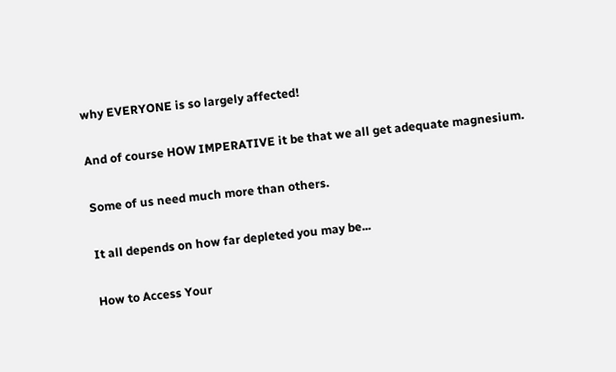why EVERYONE is so largely affected!

And of course HOW IMPERATIVE it be that we all get adequate magnesium.

Some of us need much more than others.

It all depends on how far depleted you may be...

How to Access Your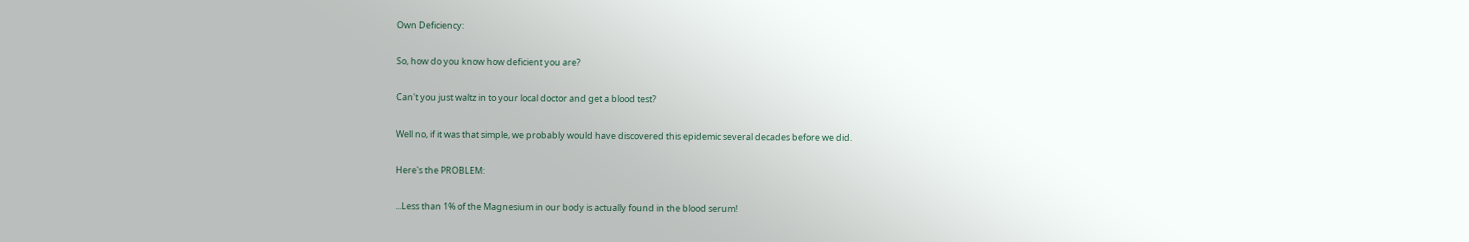Own Deficiency:

So, how do you know how deficient you are?

Can't you just waltz in to your local doctor and get a blood test?

Well no, if it was that simple, we probably would have discovered this epidemic several decades before we did.

Here's the PROBLEM:

...Less than 1% of the Magnesium in our body is actually found in the blood serum!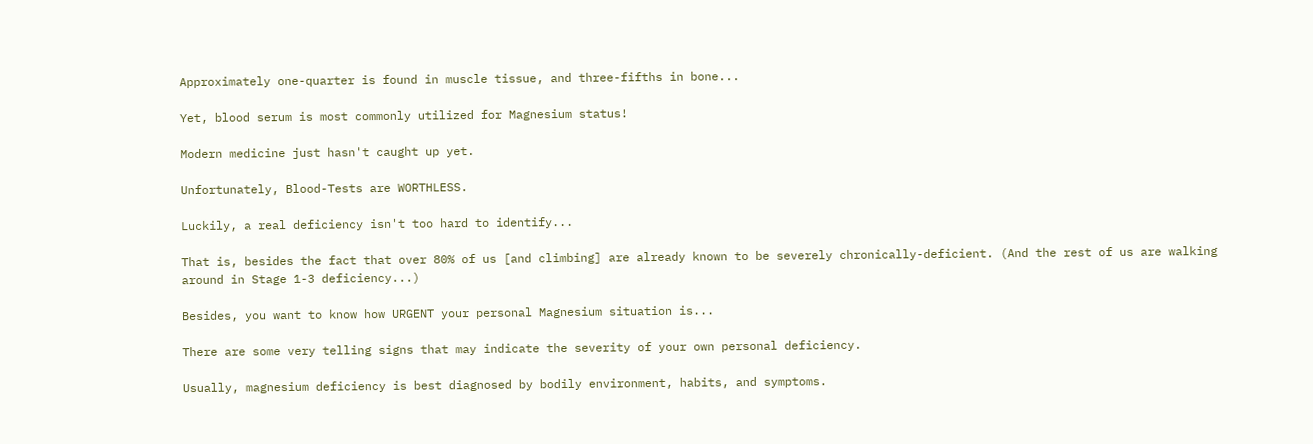Approximately one-quarter is found in muscle tissue, and three-fifths in bone...

Yet, blood serum is most commonly utilized for Magnesium status!

Modern medicine just hasn't caught up yet.

Unfortunately, Blood-Tests are WORTHLESS.

Luckily, a real deficiency isn't too hard to identify...

That is, besides the fact that over 80% of us [and climbing] are already known to be severely chronically-deficient. (And the rest of us are walking around in Stage 1-3 deficiency...)

Besides, you want to know how URGENT your personal Magnesium situation is...

There are some very telling signs that may indicate the severity of your own personal deficiency.

Usually, magnesium deficiency is best diagnosed by bodily environment, habits, and symptoms.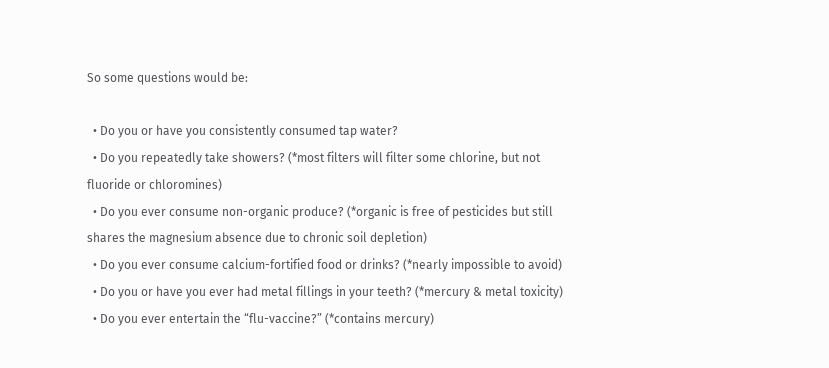So some questions would be:

  • Do you or have you consistently consumed tap water?
  • Do you repeatedly take showers? (*most filters will filter some chlorine, but not fluoride or chloromines)
  • Do you ever consume non-organic produce? (*organic is free of pesticides but still shares the magnesium absence due to chronic soil depletion)
  • Do you ever consume calcium-fortified food or drinks? (*nearly impossible to avoid)
  • Do you or have you ever had metal fillings in your teeth? (*mercury & metal toxicity)
  • Do you ever entertain the “flu-vaccine?” (*contains mercury)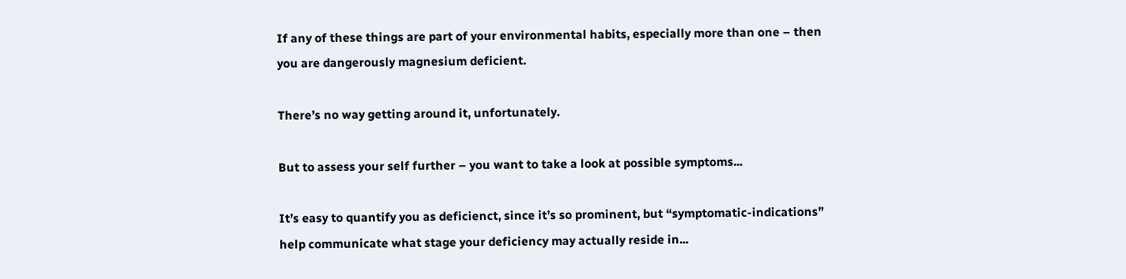If any of these things are part of your environmental habits, especially more than one – then you are dangerously magnesium deficient.

There’s no way getting around it, unfortunately.

But to assess your self further – you want to take a look at possible symptoms...

It’s easy to quantify you as deficienct, since it’s so prominent, but “symptomatic-indications” help communicate what stage your deficiency may actually reside in...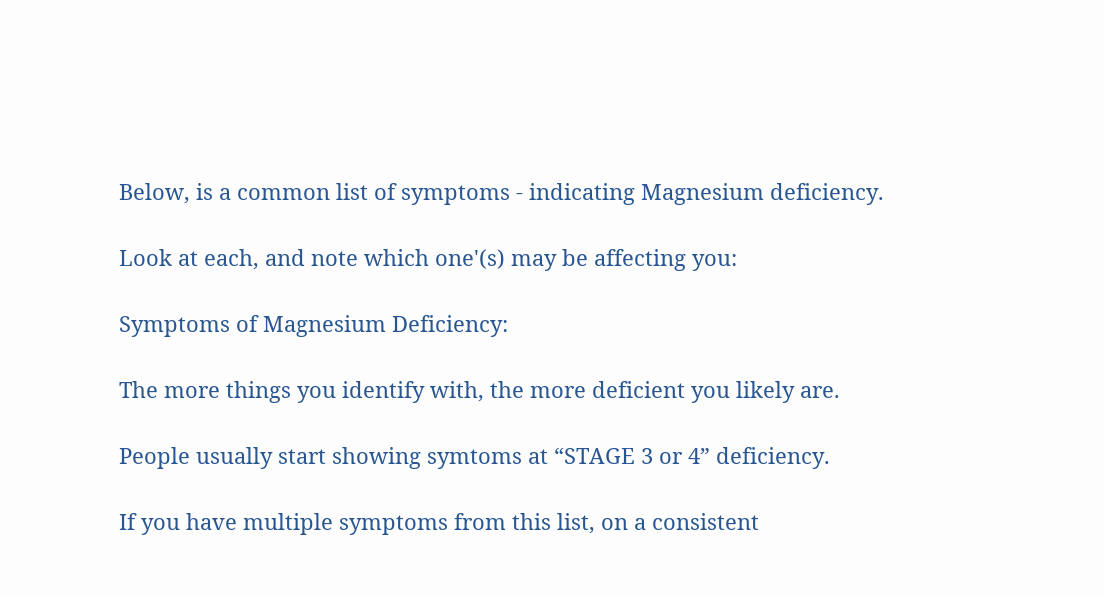Below, is a common list of symptoms - indicating Magnesium deficiency.

Look at each, and note which one'(s) may be affecting you:

Symptoms of Magnesium Deficiency:

The more things you identify with, the more deficient you likely are.

People usually start showing symtoms at “STAGE 3 or 4” deficiency.

If you have multiple symptoms from this list, on a consistent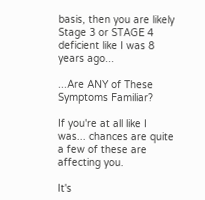basis, then you are likely Stage 3 or STAGE 4 deficient like I was 8 years ago...

...Are ANY of These Symptoms Familiar?

If you're at all like I was... chances are quite a few of these are affecting you.

It's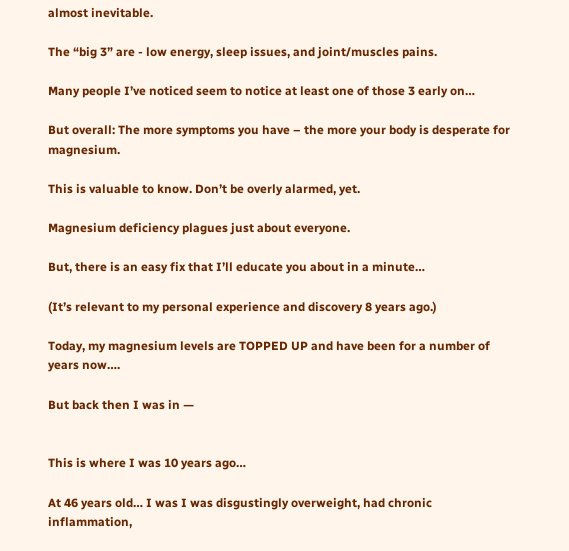almost inevitable.

The “big 3” are - low energy, sleep issues, and joint/muscles pains.

Many people I’ve noticed seem to notice at least one of those 3 early on…

But overall: The more symptoms you have – the more your body is desperate for magnesium.

This is valuable to know. Don’t be overly alarmed, yet.

Magnesium deficiency plagues just about everyone.

But, there is an easy fix that I’ll educate you about in a minute…

(It’s relevant to my personal experience and discovery 8 years ago.)

Today, my magnesium levels are TOPPED UP and have been for a number of years now….

But back then I was in —


This is where I was 10 years ago…

At 46 years old… I was I was disgustingly overweight, had chronic inflammation,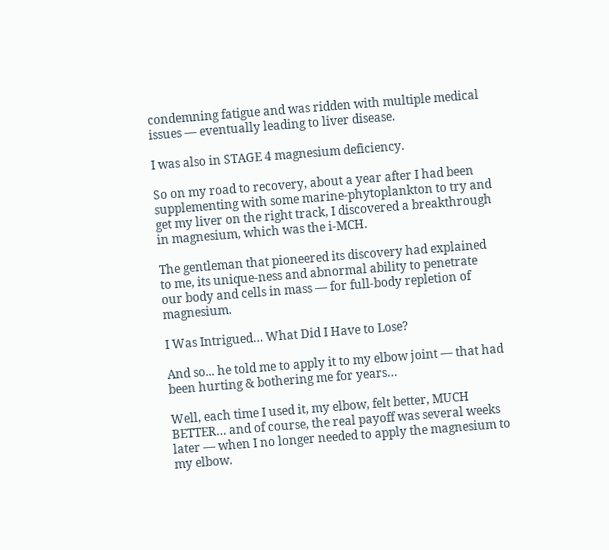condemning fatigue and was ridden with multiple medical issues — eventually leading to liver disease.

I was also in STAGE 4 magnesium deficiency.

So on my road to recovery, about a year after I had been supplementing with some marine-phytoplankton to try and get my liver on the right track, I discovered a breakthrough in magnesium, which was the i-MCH.

The gentleman that pioneered its discovery had explained to me, its unique-ness and abnormal ability to penetrate our body and cells in mass — for full-body repletion of magnesium.

I Was Intrigued… What Did I Have to Lose?

And so... he told me to apply it to my elbow joint — that had been hurting & bothering me for years…

Well, each time I used it, my elbow, felt better, MUCH BETTER… and of course, the real payoff was several weeks later — when I no longer needed to apply the magnesium to my elbow.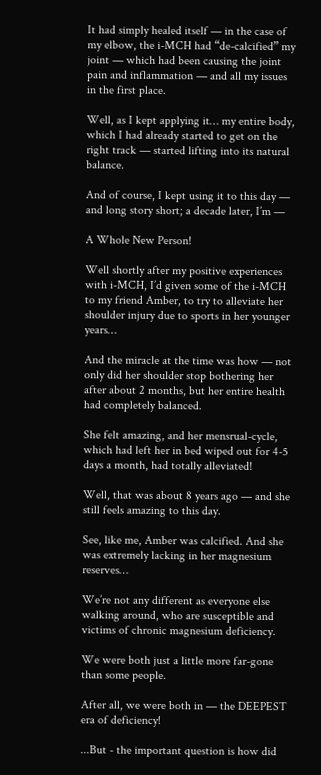It had simply healed itself — in the case of my elbow, the i-MCH had “de-calcified” my joint — which had been causing the joint pain and inflammation — and all my issues in the first place.

Well, as I kept applying it… my entire body, which I had already started to get on the right track — started lifting into its natural balance.

And of course, I kept using it to this day — and long story short; a decade later, I’m —

A Whole New Person!

Well shortly after my positive experiences with i-MCH, I’d given some of the i-MCH to my friend Amber, to try to alleviate her shoulder injury due to sports in her younger years…

And the miracle at the time was how — not only did her shoulder stop bothering her after about 2 months, but her entire health had completely balanced.

She felt amazing, and her mensrual-cycle, which had left her in bed wiped out for 4-5 days a month, had totally alleviated!

Well, that was about 8 years ago — and she still feels amazing to this day.

See, like me, Amber was calcified. And she was extremely lacking in her magnesium reserves…

We’re not any different as everyone else walking around, who are susceptible and victims of chronic magnesium deficiency.

We were both just a little more far-gone than some people.

After all, we were both in — the DEEPEST era of deficiency!

...But - the important question is how did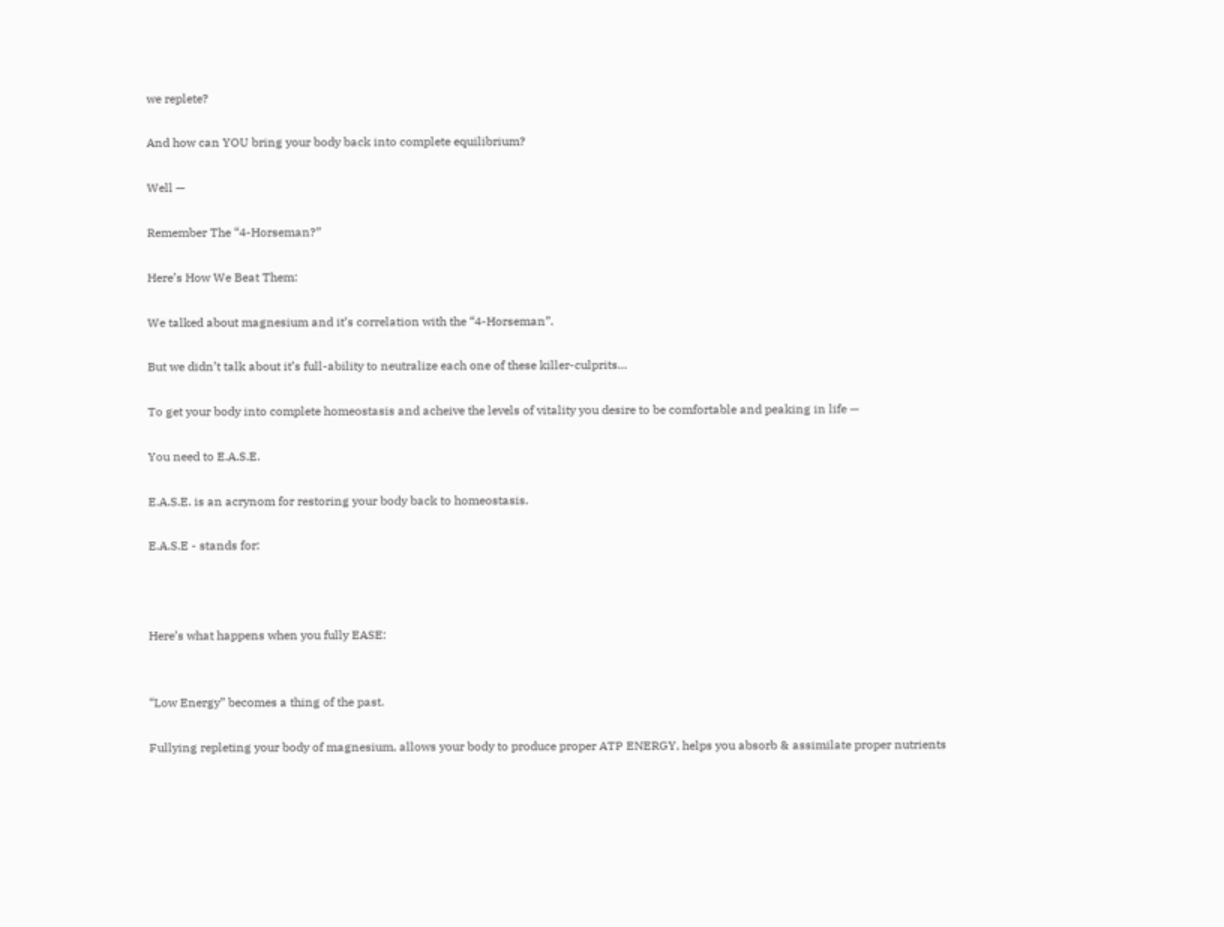we replete?

And how can YOU bring your body back into complete equilibrium?

Well —

Remember The “4-Horseman?”

Here’s How We Beat Them:

We talked about magnesium and it’s correlation with the “4-Horseman”.

But we didn’t talk about it’s full-ability to neutralize each one of these killer-culprits…

To get your body into complete homeostasis and acheive the levels of vitality you desire to be comfortable and peaking in life —

You need to E.A.S.E.

E.A.S.E. is an acrynom for restoring your body back to homeostasis.

E.A.S.E - stands for:



Here’s what happens when you fully EASE:


“Low Energy” becomes a thing of the past.

Fullying repleting your body of magnesium, allows your body to produce proper ATP ENERGY, helps you absorb & assimilate proper nutrients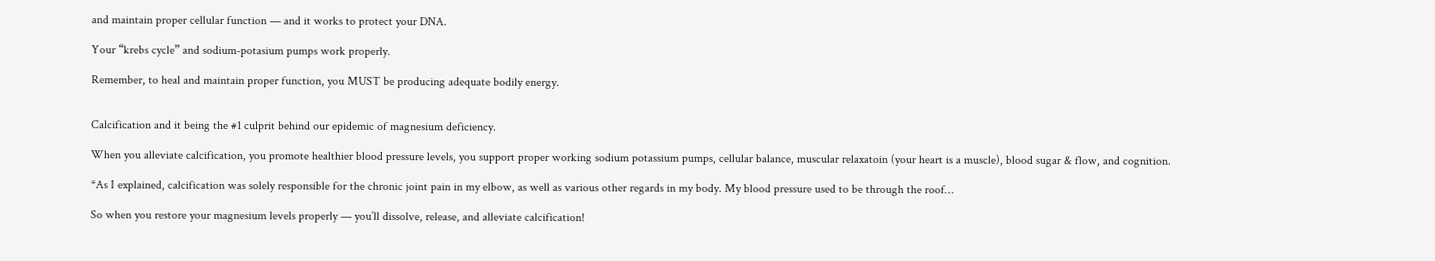and maintain proper cellular function — and it works to protect your DNA.

Your “krebs cycle” and sodium-potasium pumps work properly.

Remember, to heal and maintain proper function, you MUST be producing adequate bodily energy.


Calcification and it being the #1 culprit behind our epidemic of magnesium deficiency.

When you alleviate calcification, you promote healthier blood pressure levels, you support proper working sodium potassium pumps, cellular balance, muscular relaxatoin (your heart is a muscle), blood sugar & flow, and cognition.

*As I explained, calcification was solely responsible for the chronic joint pain in my elbow, as well as various other regards in my body. My blood pressure used to be through the roof…

So when you restore your magnesium levels properly — you’ll dissolve, release, and alleviate calcification!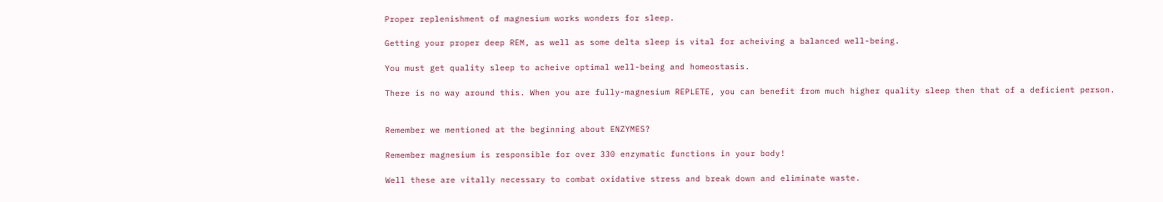Proper replenishment of magnesium works wonders for sleep.

Getting your proper deep REM, as well as some delta sleep is vital for acheiving a balanced well-being.

You must get quality sleep to acheive optimal well-being and homeostasis.

There is no way around this. When you are fully-magnesium REPLETE, you can benefit from much higher quality sleep then that of a deficient person.


Remember we mentioned at the beginning about ENZYMES?

Remember magnesium is responsible for over 330 enzymatic functions in your body!

Well these are vitally necessary to combat oxidative stress and break down and eliminate waste.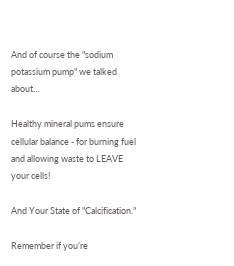And of course the "sodium potassium pump" we talked about…

Healthy mineral pums ensure cellular balance - for burning fuel and allowing waste to LEAVE your cells!

And Your State of "Calcification."

Remember if you’re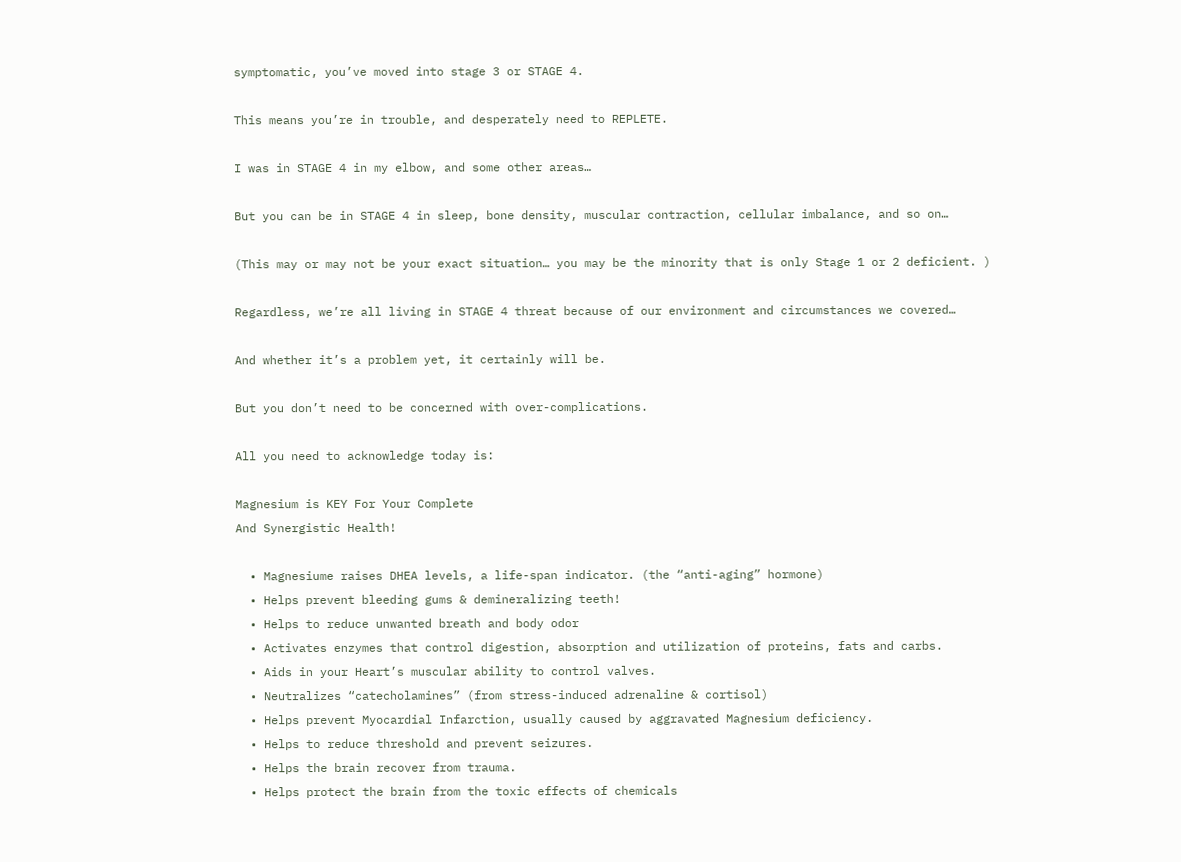symptomatic, you’ve moved into stage 3 or STAGE 4.

This means you’re in trouble, and desperately need to REPLETE.

I was in STAGE 4 in my elbow, and some other areas…

But you can be in STAGE 4 in sleep, bone density, muscular contraction, cellular imbalance, and so on…

(This may or may not be your exact situation… you may be the minority that is only Stage 1 or 2 deficient. )

Regardless, we’re all living in STAGE 4 threat because of our environment and circumstances we covered…

And whether it’s a problem yet, it certainly will be.

But you don’t need to be concerned with over-complications.

All you need to acknowledge today is:

Magnesium is KEY For Your Complete
And Synergistic Health!

  • Magnesiume raises DHEA levels, a life-span indicator. (the “anti-aging” hormone)
  • Helps prevent bleeding gums & demineralizing teeth!
  • Helps to reduce unwanted breath and body odor
  • Activates enzymes that control digestion, absorption and utilization of proteins, fats and carbs.
  • Aids in your Heart’s muscular ability to control valves.
  • Neutralizes “catecholamines” (from stress-induced adrenaline & cortisol)
  • Helps prevent Myocardial Infarction, usually caused by aggravated Magnesium deficiency.
  • Helps to reduce threshold and prevent seizures.
  • Helps the brain recover from trauma.
  • Helps protect the brain from the toxic effects of chemicals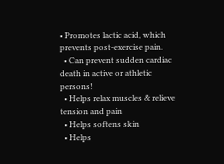• Promotes lactic acid, which prevents post-exercise pain.
  • Can prevent sudden cardiac death in active or athletic persons!
  • Helps relax muscles & relieve tension and pain
  • Helps softens skin
  • Helps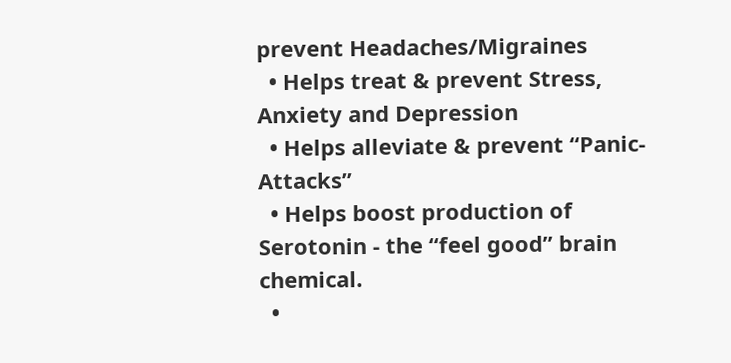prevent Headaches/Migraines
  • Helps treat & prevent Stress, Anxiety and Depression
  • Helps alleviate & prevent “Panic-Attacks”
  • Helps boost production of Serotonin - the “feel good” brain chemical.
  •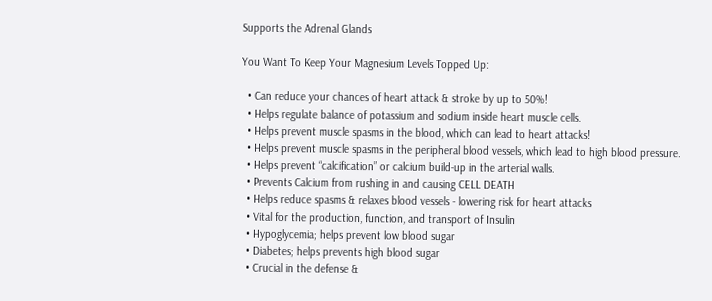Supports the Adrenal Glands

You Want To Keep Your Magnesium Levels Topped Up:

  • Can reduce your chances of heart attack & stroke by up to 50%!
  • Helps regulate balance of potassium and sodium inside heart muscle cells.
  • Helps prevent muscle spasms in the blood, which can lead to heart attacks!
  • Helps prevent muscle spasms in the peripheral blood vessels, which lead to high blood pressure.
  • Helps prevent “calcification” or calcium build-up in the arterial walls.
  • Prevents Calcium from rushing in and causing CELL DEATH
  • Helps reduce spasms & relaxes blood vessels - lowering risk for heart attacks
  • Vital for the production, function, and transport of Insulin
  • Hypoglycemia; helps prevent low blood sugar
  • Diabetes; helps prevents high blood sugar
  • Crucial in the defense &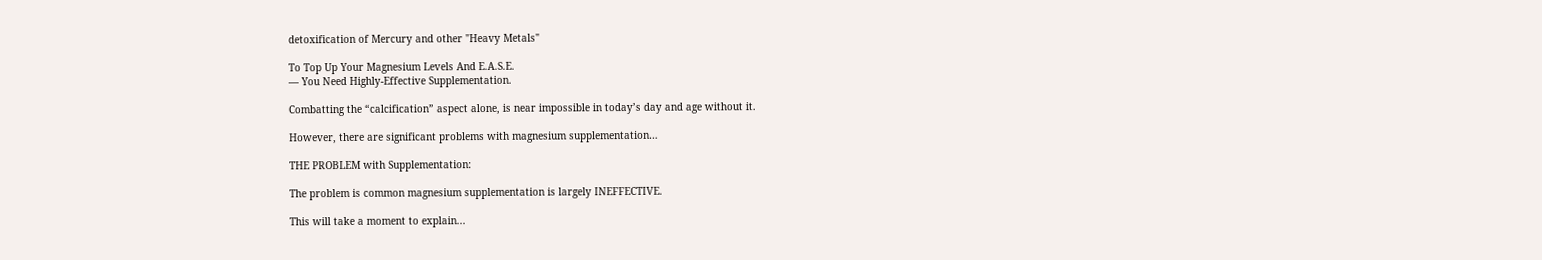detoxification of Mercury and other "Heavy Metals"

To Top Up Your Magnesium Levels And E.A.S.E.
— You Need Highly-Effective Supplementation.

Combatting the “calcification” aspect alone, is near impossible in today’s day and age without it.

However, there are significant problems with magnesium supplementation…

THE PROBLEM with Supplementation:

The problem is common magnesium supplementation is largely INEFFECTIVE.

This will take a moment to explain...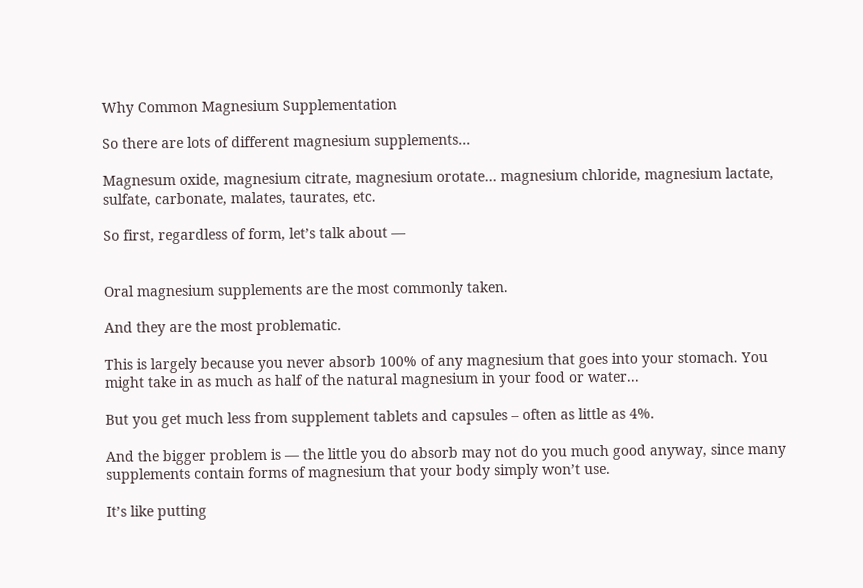Why Common Magnesium Supplementation

So there are lots of different magnesium supplements…

Magnesum oxide, magnesium citrate, magnesium orotate… magnesium chloride, magnesium lactate, sulfate, carbonate, malates, taurates, etc.

So first, regardless of form, let’s talk about —


Oral magnesium supplements are the most commonly taken.

And they are the most problematic.

This is largely because you never absorb 100% of any magnesium that goes into your stomach. You might take in as much as half of the natural magnesium in your food or water...

But you get much less from supplement tablets and capsules – often as little as 4%.

And the bigger problem is — the little you do absorb may not do you much good anyway, since many supplements contain forms of magnesium that your body simply won’t use.

It’s like putting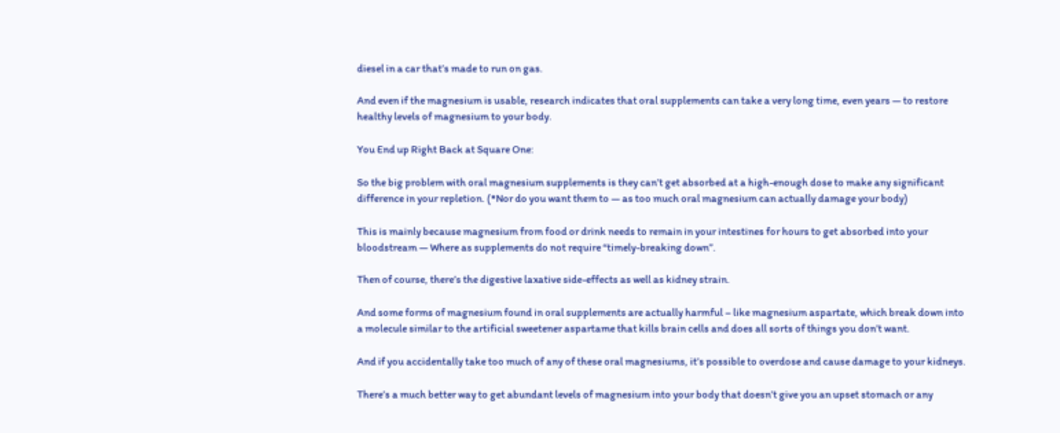diesel in a car that’s made to run on gas.

And even if the magnesium is usable, research indicates that oral supplements can take a very long time, even years — to restore healthy levels of magnesium to your body.

You End up Right Back at Square One:

So the big problem with oral magnesium supplements is they can’t get absorbed at a high-enough dose to make any significant difference in your repletion. (*Nor do you want them to — as too much oral magnesium can actually damage your body)

This is mainly because magnesium from food or drink needs to remain in your intestines for hours to get absorbed into your bloodstream — Where as supplements do not require “timely-breaking down”.

Then of course, there’s the digestive laxative side-effects as well as kidney strain.

And some forms of magnesium found in oral supplements are actually harmful – like magnesium aspartate, which break down into a molecule similar to the artificial sweetener aspartame that kills brain cells and does all sorts of things you don’t want.

And if you accidentally take too much of any of these oral magnesiums, it’s possible to overdose and cause damage to your kidneys.

There’s a much better way to get abundant levels of magnesium into your body that doesn’t give you an upset stomach or any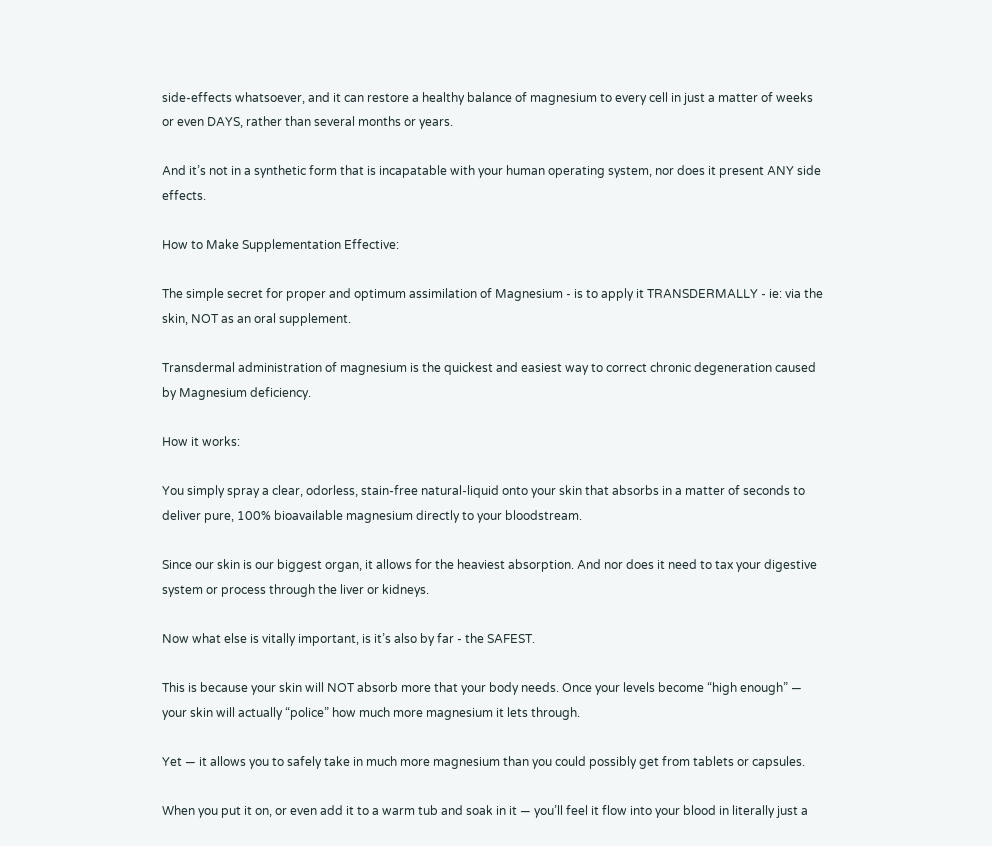side-effects whatsoever, and it can restore a healthy balance of magnesium to every cell in just a matter of weeks or even DAYS, rather than several months or years.

And it’s not in a synthetic form that is incapatable with your human operating system, nor does it present ANY side effects.

How to Make Supplementation Effective:

The simple secret for proper and optimum assimilation of Magnesium - is to apply it TRANSDERMALLY - ie: via the skin, NOT as an oral supplement.

Transdermal administration of magnesium is the quickest and easiest way to correct chronic degeneration caused by Magnesium deficiency.

How it works:

You simply spray a clear, odorless, stain-free natural-liquid onto your skin that absorbs in a matter of seconds to deliver pure, 100% bioavailable magnesium directly to your bloodstream.

Since our skin is our biggest organ, it allows for the heaviest absorption. And nor does it need to tax your digestive system or process through the liver or kidneys.

Now what else is vitally important, is it’s also by far - the SAFEST.

This is because your skin will NOT absorb more that your body needs. Once your levels become “high enough” — your skin will actually “police” how much more magnesium it lets through.

Yet — it allows you to safely take in much more magnesium than you could possibly get from tablets or capsules.

When you put it on, or even add it to a warm tub and soak in it — you’ll feel it flow into your blood in literally just a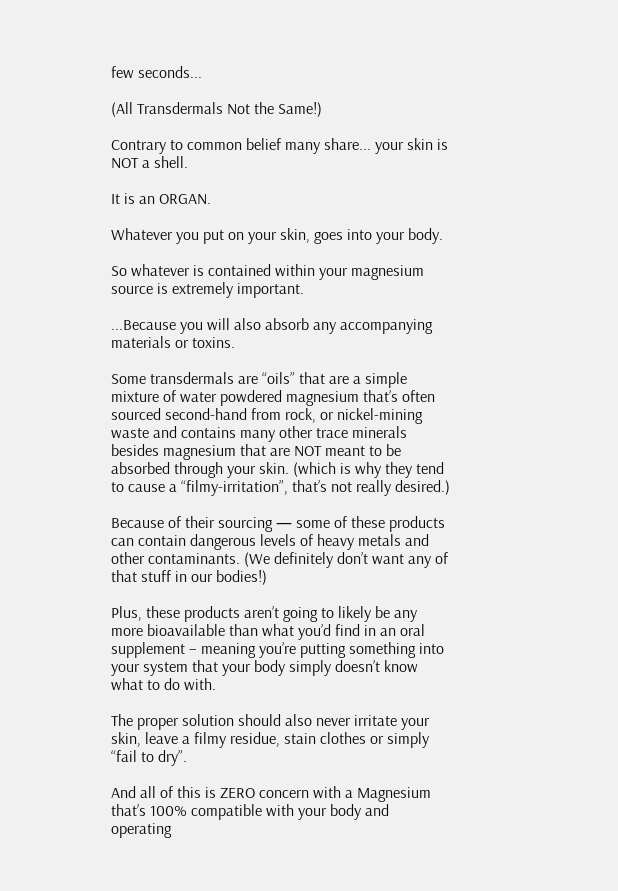few seconds...

(All Transdermals Not the Same!)

Contrary to common belief many share... your skin is NOT a shell.

It is an ORGAN.

Whatever you put on your skin, goes into your body.

So whatever is contained within your magnesium source is extremely important.

...Because you will also absorb any accompanying materials or toxins.

Some transdermals are “oils” that are a simple mixture of water powdered magnesium that’s often sourced second-hand from rock, or nickel-mining waste and contains many other trace minerals besides magnesium that are NOT meant to be absorbed through your skin. (which is why they tend to cause a “filmy-irritation”, that’s not really desired.)

Because of their sourcing — some of these products can contain dangerous levels of heavy metals and other contaminants. (We definitely don’t want any of that stuff in our bodies!)

Plus, these products aren’t going to likely be any more bioavailable than what you’d find in an oral supplement – meaning you’re putting something into your system that your body simply doesn’t know what to do with.

The proper solution should also never irritate your skin, leave a filmy residue, stain clothes or simply “fail to dry”.

And all of this is ZERO concern with a Magnesium that’s 100% compatible with your body and operating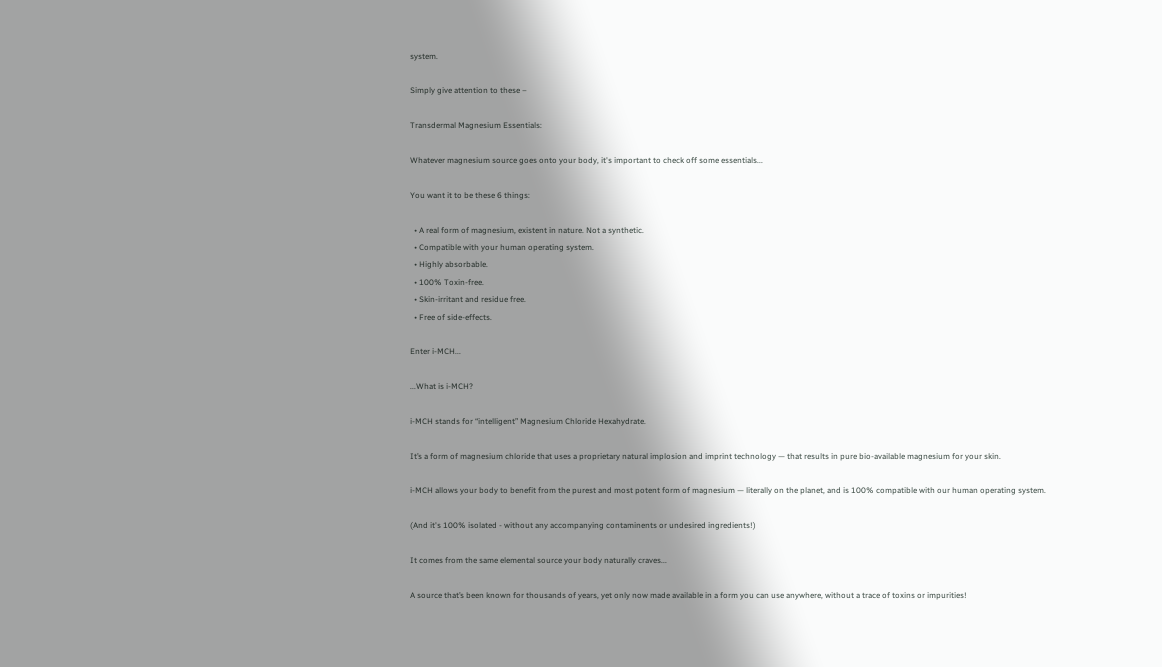system.

Simply give attention to these –

Transdermal Magnesium Essentials:

Whatever magnesium source goes onto your body, it's important to check off some essentials...

You want it to be these 6 things:

  • A real form of magnesium, existent in nature. Not a synthetic.
  • Compatible with your human operating system.
  • Highly absorbable.
  • 100% Toxin-free.
  • Skin-irritant and residue free.
  • Free of side-effects.

Enter i-MCH...

...What is i-MCH?

i-MCH stands for “intelligent” Magnesium Chloride Hexahydrate.

It’s a form of magnesium chloride that uses a proprietary natural implosion and imprint technology — that results in pure bio-available magnesium for your skin.

i-MCH allows your body to benefit from the purest and most potent form of magnesium — literally on the planet, and is 100% compatible with our human operating system.

(And it's 100% isolated - without any accompanying contaminents or undesired ingredients!)

It comes from the same elemental source your body naturally craves...

A source that’s been known for thousands of years, yet only now made available in a form you can use anywhere, without a trace of toxins or impurities!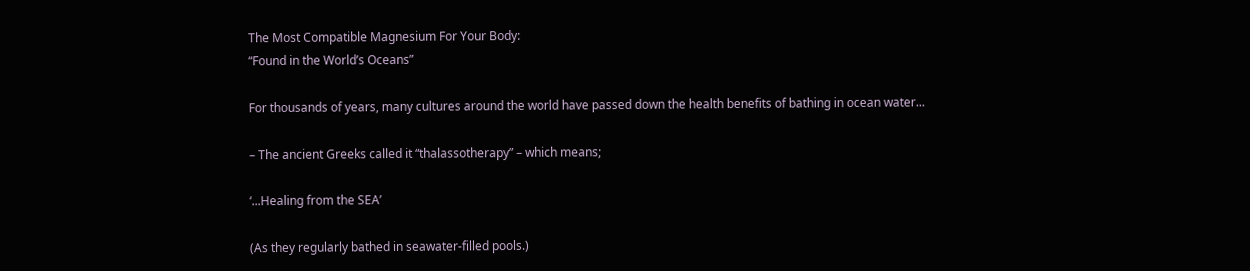The Most Compatible Magnesium For Your Body:
“Found in the World’s Oceans”

For thousands of years, many cultures around the world have passed down the health benefits of bathing in ocean water...

– The ancient Greeks called it “thalassotherapy” – which means;

‘...Healing from the SEA’

(As they regularly bathed in seawater-filled pools.)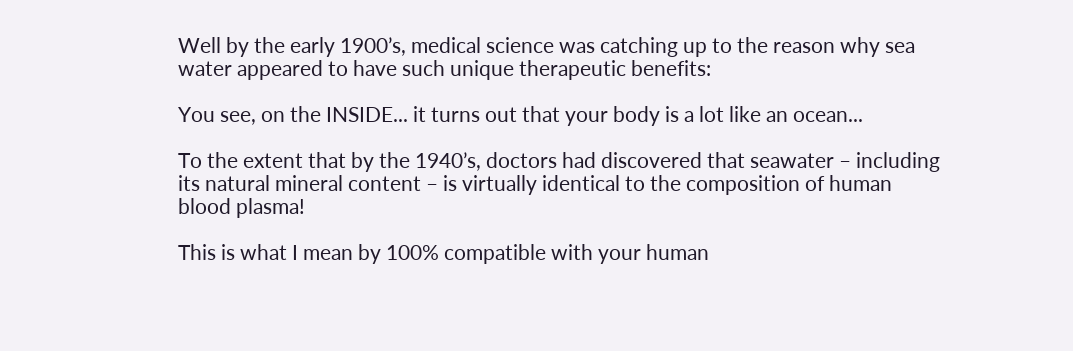Well by the early 1900’s, medical science was catching up to the reason why sea water appeared to have such unique therapeutic benefits:

You see, on the INSIDE... it turns out that your body is a lot like an ocean...

To the extent that by the 1940’s, doctors had discovered that seawater – including its natural mineral content – is virtually identical to the composition of human blood plasma!

This is what I mean by 100% compatible with your human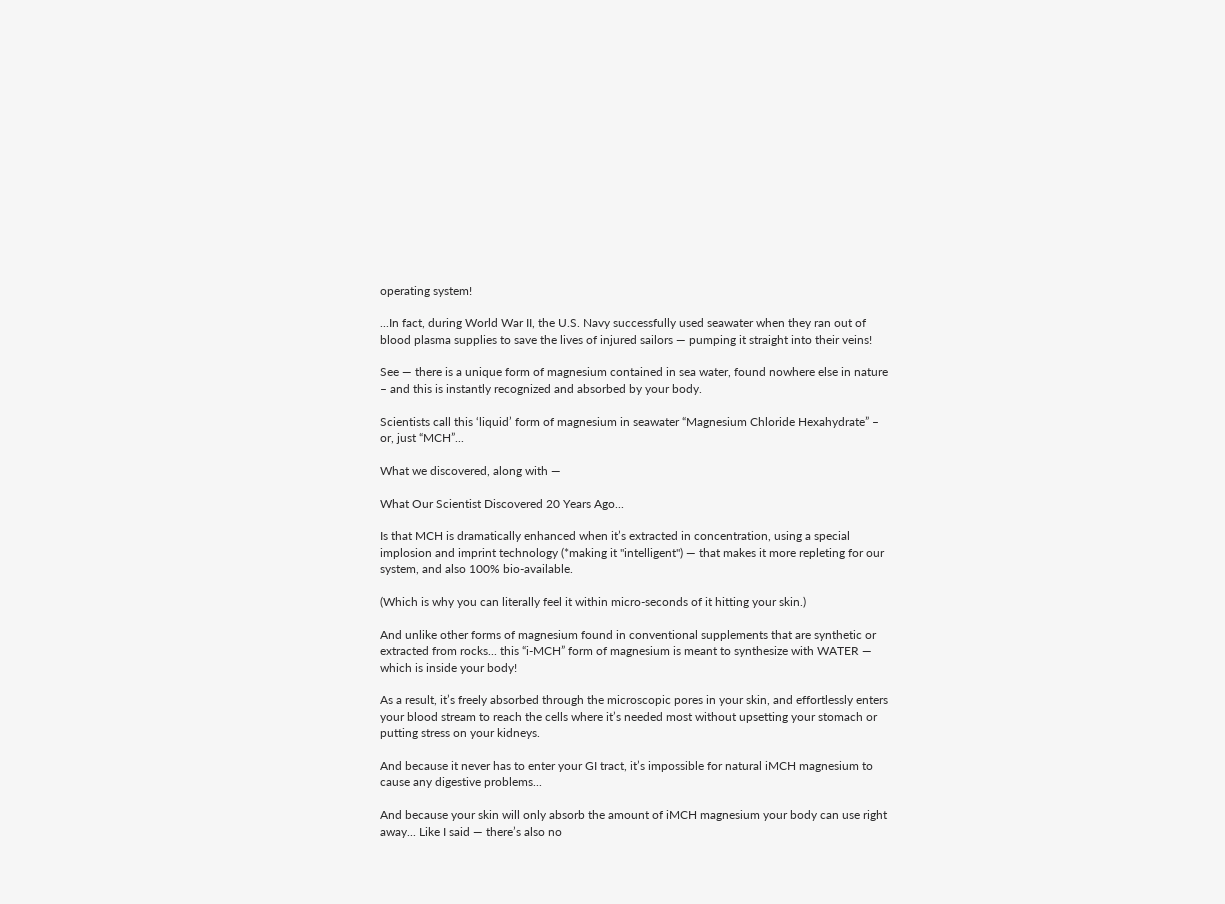operating system!

...In fact, during World War II, the U.S. Navy successfully used seawater when they ran out of blood plasma supplies to save the lives of injured sailors — pumping it straight into their veins!

See — there is a unique form of magnesium contained in sea water, found nowhere else in nature – and this is instantly recognized and absorbed by your body.

Scientists call this ‘liquid’ form of magnesium in seawater “Magnesium Chloride Hexahydrate” – or, just “MCH”...

What we discovered, along with —

What Our Scientist Discovered 20 Years Ago...

Is that MCH is dramatically enhanced when it’s extracted in concentration, using a special implosion and imprint technology (*making it "intelligent") — that makes it more repleting for our system, and also 100% bio-available.

(Which is why you can literally feel it within micro-seconds of it hitting your skin.)

And unlike other forms of magnesium found in conventional supplements that are synthetic or extracted from rocks... this “i-MCH” form of magnesium is meant to synthesize with WATER — which is inside your body!

As a result, it’s freely absorbed through the microscopic pores in your skin, and effortlessly enters your blood stream to reach the cells where it’s needed most without upsetting your stomach or putting stress on your kidneys.

And because it never has to enter your GI tract, it’s impossible for natural iMCH magnesium to cause any digestive problems...

And because your skin will only absorb the amount of iMCH magnesium your body can use right away... Like I said — there’s also no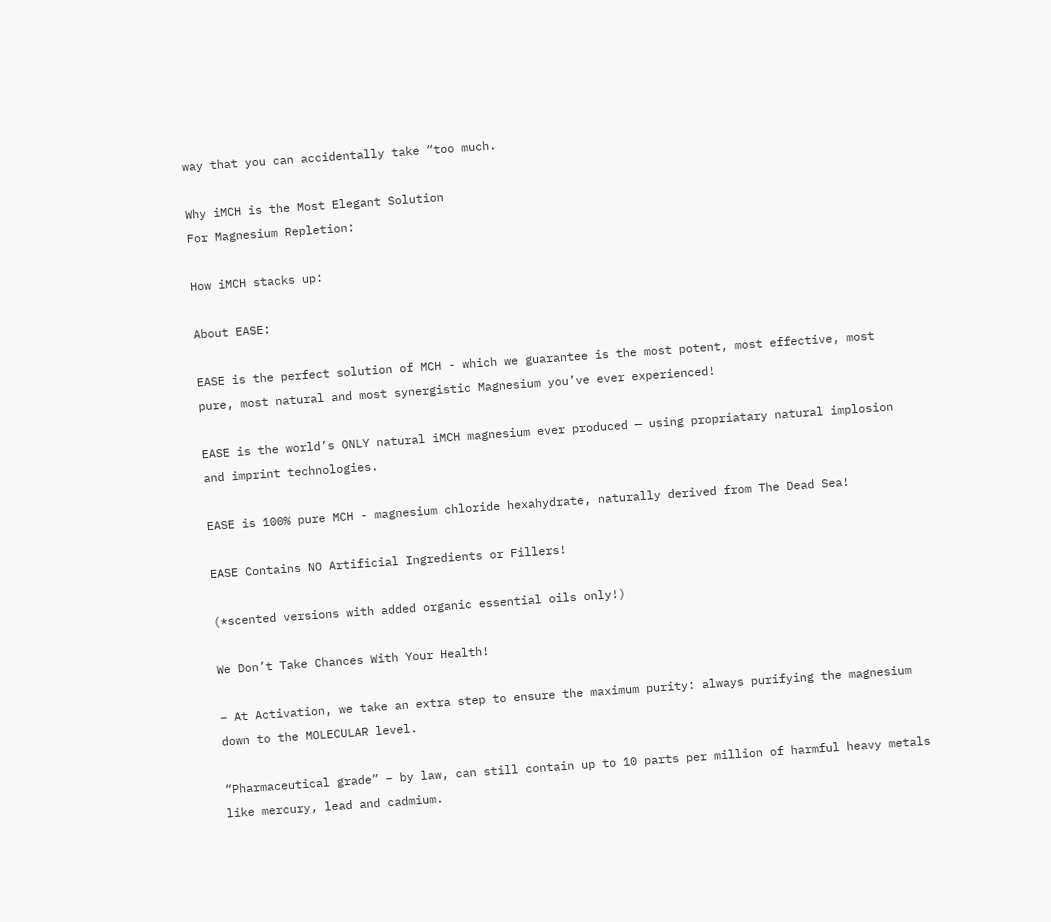way that you can accidentally take “too much.

Why iMCH is the Most Elegant Solution
For Magnesium Repletion:

How iMCH stacks up:

About EASE:

EASE is the perfect solution of MCH - which we guarantee is the most potent, most effective, most pure, most natural and most synergistic Magnesium you’ve ever experienced!

EASE is the world’s ONLY natural iMCH magnesium ever produced — using propriatary natural implosion and imprint technologies.

EASE is 100% pure MCH - magnesium chloride hexahydrate, naturally derived from The Dead Sea!

EASE Contains NO Artificial Ingredients or Fillers!

(*scented versions with added organic essential oils only!)

We Don’t Take Chances With Your Health!

– At Activation, we take an extra step to ensure the maximum purity: always purifying the magnesium down to the MOLECULAR level.

“Pharmaceutical grade” – by law, can still contain up to 10 parts per million of harmful heavy metals like mercury, lead and cadmium.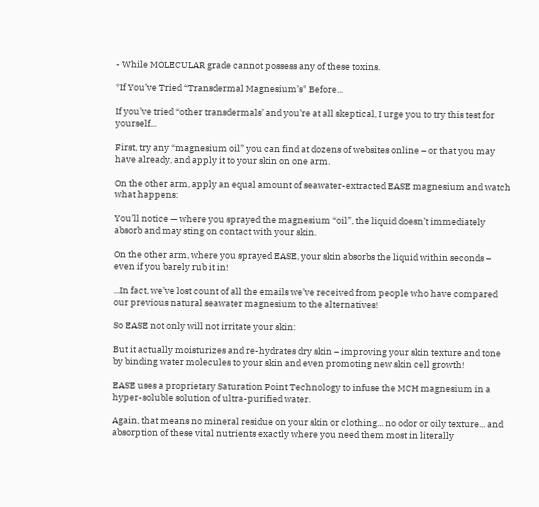- While MOLECULAR grade cannot possess any of these toxins.

*If You’ve Tried “Transdermal Magnesium’s" Before...

If you’ve tried “other transdermals’ and you’re at all skeptical, I urge you to try this test for yourself...

First, try any “magnesium oil” you can find at dozens of websites online – or that you may have already, and apply it to your skin on one arm.

On the other arm, apply an equal amount of seawater-extracted EASE magnesium and watch what happens:

You’ll notice — where you sprayed the magnesium “oil”, the liquid doesn’t immediately absorb and may sting on contact with your skin.

On the other arm, where you sprayed EASE, your skin absorbs the liquid within seconds – even if you barely rub it in!

...In fact, we’ve lost count of all the emails we’ve received from people who have compared our previous natural seawater magnesium to the alternatives!

So EASE not only will not irritate your skin:

But it actually moisturizes and re-hydrates dry skin – improving your skin texture and tone by binding water molecules to your skin and even promoting new skin cell growth!

EASE uses a proprietary Saturation Point Technology to infuse the MCH magnesium in a hyper-soluble solution of ultra-purified water.

Again, that means no mineral residue on your skin or clothing... no odor or oily texture... and absorption of these vital nutrients exactly where you need them most in literally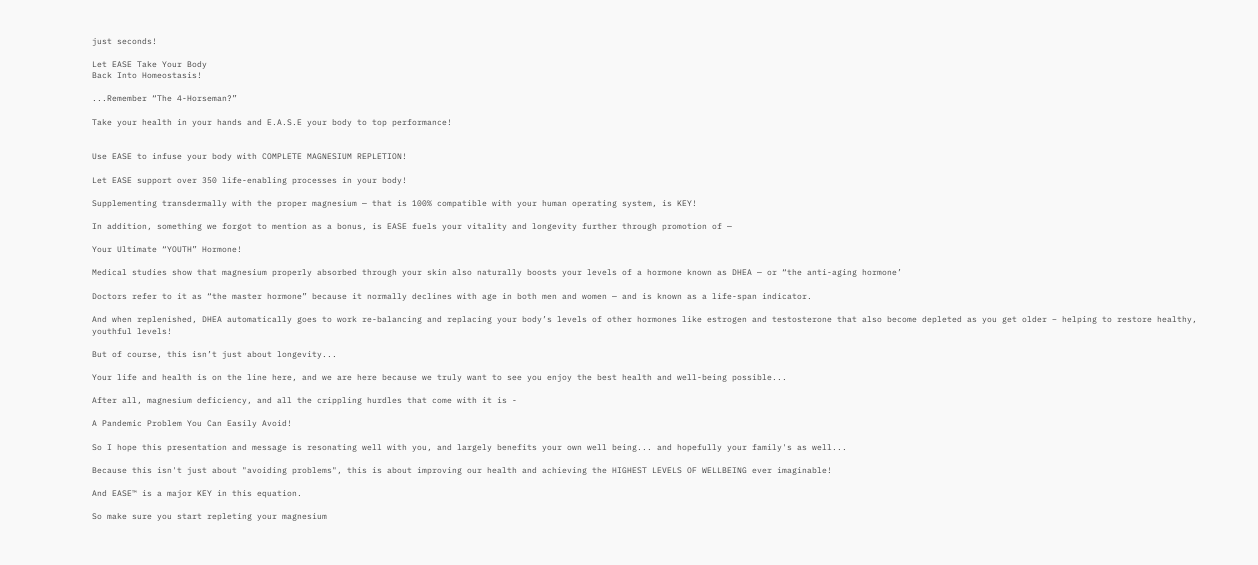just seconds!

Let EASE Take Your Body
Back Into Homeostasis!

...Remember “The 4-Horseman?”

Take your health in your hands and E.A.S.E your body to top performance!


Use EASE to infuse your body with COMPLETE MAGNESIUM REPLETION!

Let EASE support over 350 life-enabling processes in your body!

Supplementing transdermally with the proper magnesium — that is 100% compatible with your human operating system, is KEY!

In addition, something we forgot to mention as a bonus, is EASE fuels your vitality and longevity further through promotion of —

Your Ultimate “YOUTH” Hormone!

Medical studies show that magnesium properly absorbed through your skin also naturally boosts your levels of a hormone known as DHEA — or “the anti-aging hormone’

Doctors refer to it as “the master hormone” because it normally declines with age in both men and women — and is known as a life-span indicator.

And when replenished, DHEA automatically goes to work re-balancing and replacing your body’s levels of other hormones like estrogen and testosterone that also become depleted as you get older – helping to restore healthy, youthful levels!

But of course, this isn’t just about longevity...

Your life and health is on the line here, and we are here because we truly want to see you enjoy the best health and well-being possible...

After all, magnesium deficiency, and all the crippling hurdles that come with it is -

A Pandemic Problem You Can Easily Avoid!

So I hope this presentation and message is resonating well with you, and largely benefits your own well being... and hopefully your family's as well...

Because this isn't just about "avoiding problems", this is about improving our health and achieving the HIGHEST LEVELS OF WELLBEING ever imaginable!

And EASE™ is a major KEY in this equation.

So make sure you start repleting your magnesium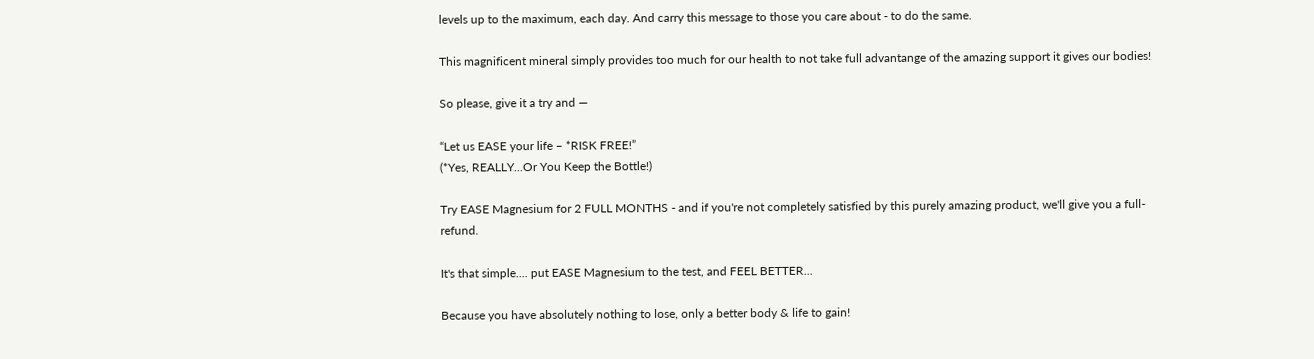levels up to the maximum, each day. And carry this message to those you care about - to do the same.

This magnificent mineral simply provides too much for our health to not take full advantange of the amazing support it gives our bodies!

So please, give it a try and —

“Let us EASE your life – *RISK FREE!”
(*Yes, REALLY...Or You Keep the Bottle!)

Try EASE Magnesium for 2 FULL MONTHS - and if you're not completely satisfied by this purely amazing product, we'll give you a full-refund.

It's that simple.... put EASE Magnesium to the test, and FEEL BETTER...

Because you have absolutely nothing to lose, only a better body & life to gain!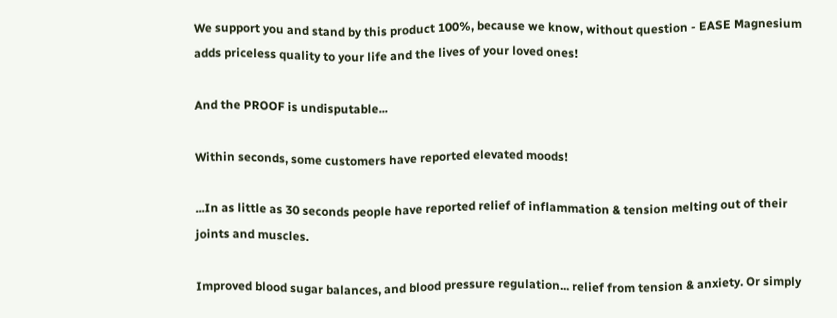We support you and stand by this product 100%, because we know, without question - EASE Magnesium adds priceless quality to your life and the lives of your loved ones!

And the PROOF is undisputable...

Within seconds, some customers have reported elevated moods!

...In as little as 30 seconds people have reported relief of inflammation & tension melting out of their joints and muscles.

Improved blood sugar balances, and blood pressure regulation... relief from tension & anxiety. Or simply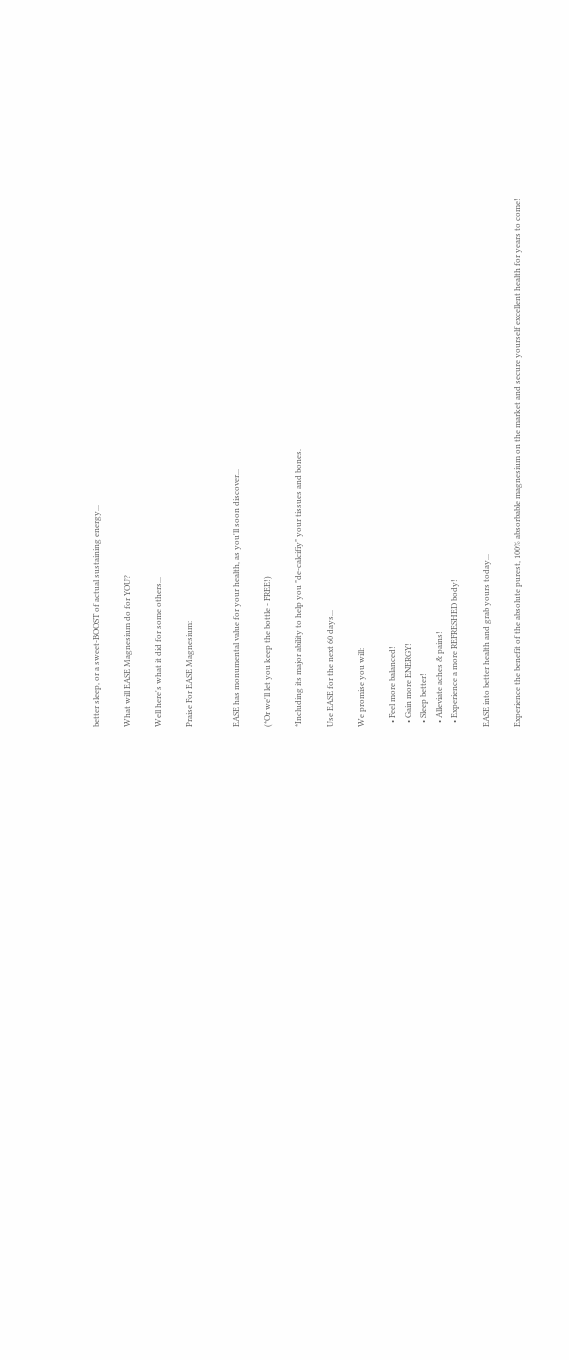better sleep, or a sweet-BOOST of actual sustaining energy...

What will EASE Magnesium do for YOU?

Well here's what it did for some others...

Praise For EASE Magnesium:


EASE has monumental value for your health, as you'll soon discover...

(*Or we'll let you keep the bottle - FREE!)

*Including its major ability to help you "de-calcifiy" your tissues and bones.

Use EASE for the next 60 days...

We promise you will:

  • Feel more balanced!
  • Gain more ENERGY!
  • Sleep better!
  • Alleviate aches & pains!
  • Experience a more REFRESHED body!

EASE into better health and grab yours today...

Experience the benefit of the absolute purest, 100% absorbable magnesium on the market and secure yourself excellent health for years to come!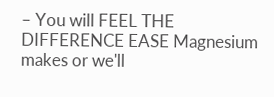– You will FEEL THE DIFFERENCE EASE Magnesium makes or we'll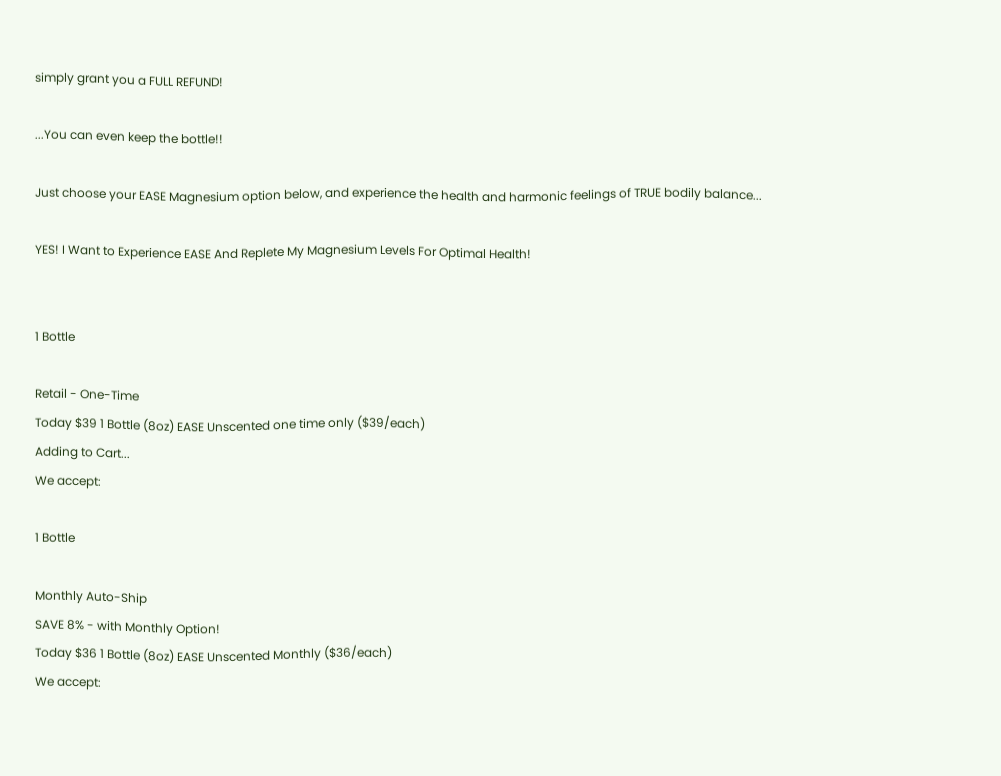simply grant you a FULL REFUND!

...You can even keep the bottle!!

Just choose your EASE Magnesium option below, and experience the health and harmonic feelings of TRUE bodily balance...

YES! I Want to Experience EASE And Replete My Magnesium Levels For Optimal Health!


1 Bottle

Retail - One-Time
Today $39 1 Bottle (8oz) EASE Unscented one time only ($39/each)
Adding to Cart...
We accept:

1 Bottle

Monthly Auto-Ship
SAVE 8% - with Monthly Option!
Today $36 1 Bottle (8oz) EASE Unscented Monthly ($36/each)
We accept: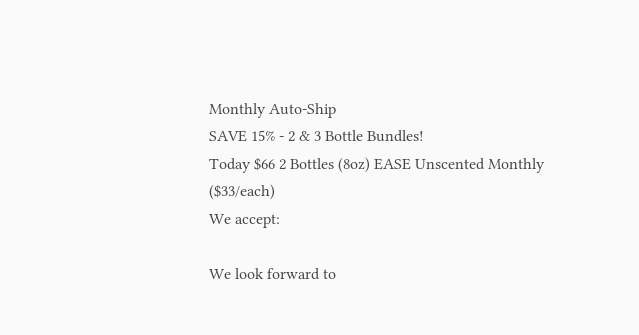Monthly Auto-Ship
SAVE 15% - 2 & 3 Bottle Bundles!
Today $66 2 Bottles (8oz) EASE Unscented Monthly ($33/each)
We accept:

We look forward to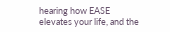hearing how EASE elevates your life, and the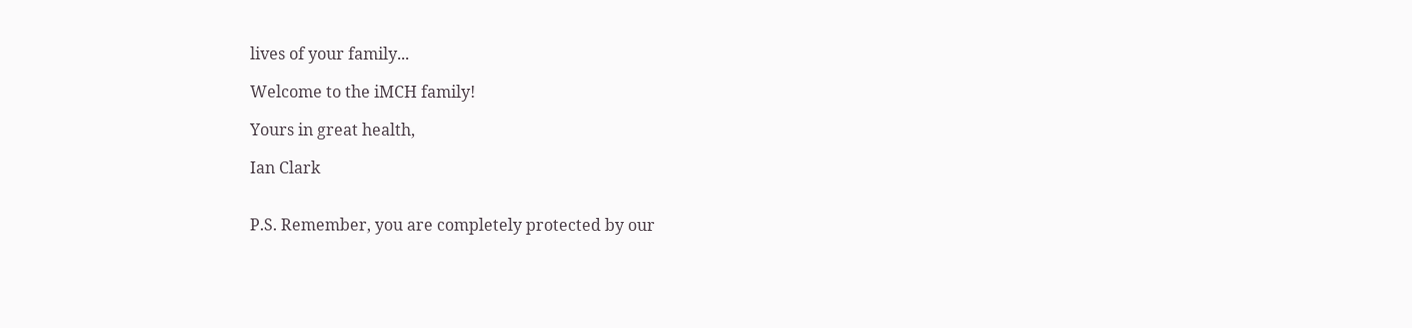lives of your family...

Welcome to the iMCH family!

Yours in great health,

Ian Clark


P.S. Remember, you are completely protected by our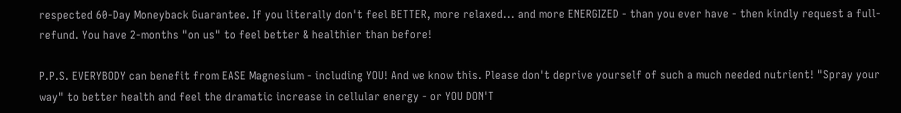respected 60-Day Moneyback Guarantee. If you literally don't feel BETTER, more relaxed... and more ENERGIZED - than you ever have - then kindly request a full-refund. You have 2-months "on us" to feel better & healthier than before!

P.P.S. EVERYBODY can benefit from EASE Magnesium - including YOU! And we know this. Please don't deprive yourself of such a much needed nutrient! "Spray your way" to better health and feel the dramatic increase in cellular energy - or YOU DON'T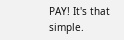PAY! It's that simple.